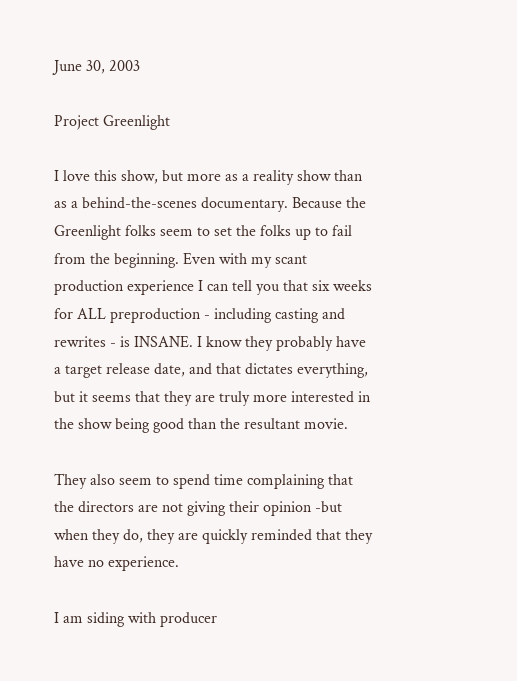June 30, 2003

Project Greenlight

I love this show, but more as a reality show than as a behind-the-scenes documentary. Because the Greenlight folks seem to set the folks up to fail from the beginning. Even with my scant production experience I can tell you that six weeks for ALL preproduction - including casting and rewrites - is INSANE. I know they probably have a target release date, and that dictates everything, but it seems that they are truly more interested in the show being good than the resultant movie.

They also seem to spend time complaining that the directors are not giving their opinion -but when they do, they are quickly reminded that they have no experience.

I am siding with producer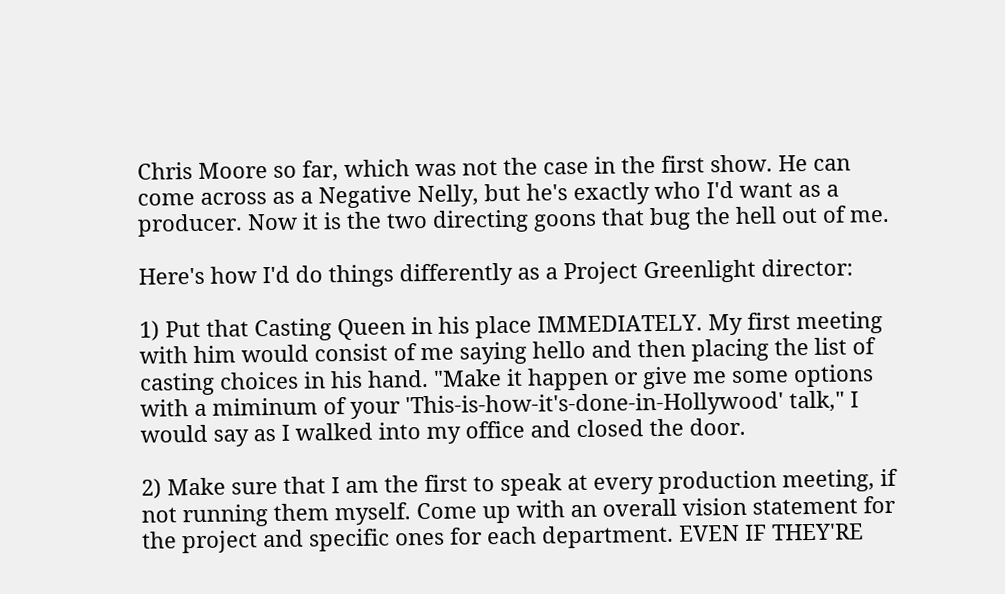Chris Moore so far, which was not the case in the first show. He can come across as a Negative Nelly, but he's exactly who I'd want as a producer. Now it is the two directing goons that bug the hell out of me.

Here's how I'd do things differently as a Project Greenlight director:

1) Put that Casting Queen in his place IMMEDIATELY. My first meeting with him would consist of me saying hello and then placing the list of casting choices in his hand. "Make it happen or give me some options with a miminum of your 'This-is-how-it's-done-in-Hollywood' talk," I would say as I walked into my office and closed the door.

2) Make sure that I am the first to speak at every production meeting, if not running them myself. Come up with an overall vision statement for the project and specific ones for each department. EVEN IF THEY'RE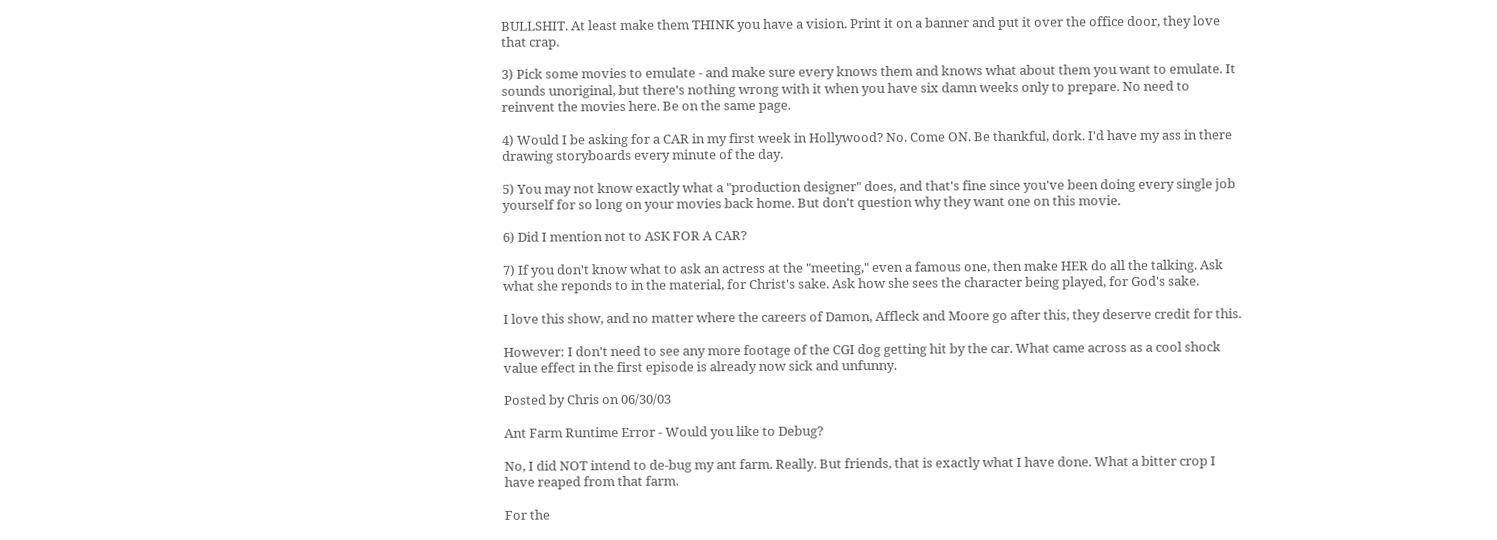BULLSHIT. At least make them THINK you have a vision. Print it on a banner and put it over the office door, they love that crap.

3) Pick some movies to emulate - and make sure every knows them and knows what about them you want to emulate. It sounds unoriginal, but there's nothing wrong with it when you have six damn weeks only to prepare. No need to reinvent the movies here. Be on the same page.

4) Would I be asking for a CAR in my first week in Hollywood? No. Come ON. Be thankful, dork. I'd have my ass in there drawing storyboards every minute of the day.

5) You may not know exactly what a "production designer" does, and that's fine since you've been doing every single job yourself for so long on your movies back home. But don't question why they want one on this movie.

6) Did I mention not to ASK FOR A CAR?

7) If you don't know what to ask an actress at the "meeting," even a famous one, then make HER do all the talking. Ask what she reponds to in the material, for Christ's sake. Ask how she sees the character being played, for God's sake.

I love this show, and no matter where the careers of Damon, Affleck and Moore go after this, they deserve credit for this.

However: I don't need to see any more footage of the CGI dog getting hit by the car. What came across as a cool shock value effect in the first episode is already now sick and unfunny.

Posted by Chris on 06/30/03

Ant Farm Runtime Error - Would you like to Debug?

No, I did NOT intend to de-bug my ant farm. Really. But friends, that is exactly what I have done. What a bitter crop I have reaped from that farm.

For the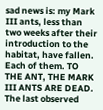sad news is: my Mark III ants, less than two weeks after their introduction to the habitat, have fallen. Each of them. TO THE ANT, THE MARK III ANTS ARE DEAD. The last observed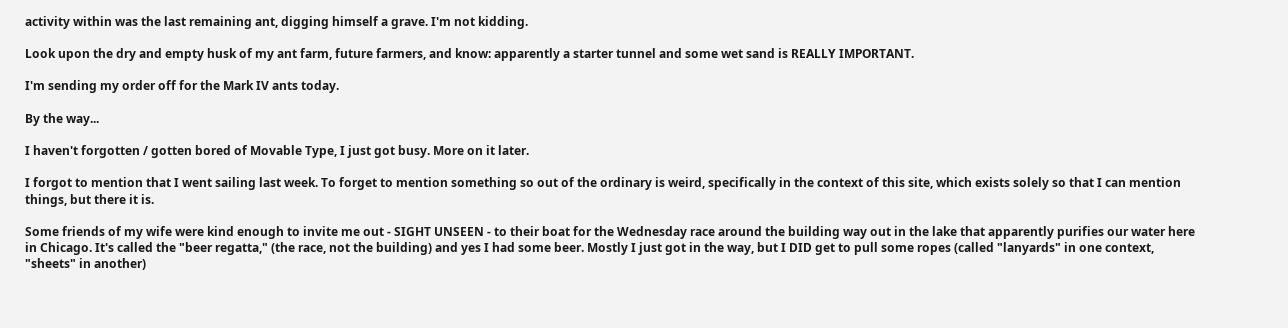activity within was the last remaining ant, digging himself a grave. I'm not kidding.

Look upon the dry and empty husk of my ant farm, future farmers, and know: apparently a starter tunnel and some wet sand is REALLY IMPORTANT.

I'm sending my order off for the Mark IV ants today.

By the way...

I haven't forgotten / gotten bored of Movable Type, I just got busy. More on it later.

I forgot to mention that I went sailing last week. To forget to mention something so out of the ordinary is weird, specifically in the context of this site, which exists solely so that I can mention things, but there it is.

Some friends of my wife were kind enough to invite me out - SIGHT UNSEEN - to their boat for the Wednesday race around the building way out in the lake that apparently purifies our water here in Chicago. It's called the "beer regatta," (the race, not the building) and yes I had some beer. Mostly I just got in the way, but I DID get to pull some ropes (called "lanyards" in one context, "sheets" in another)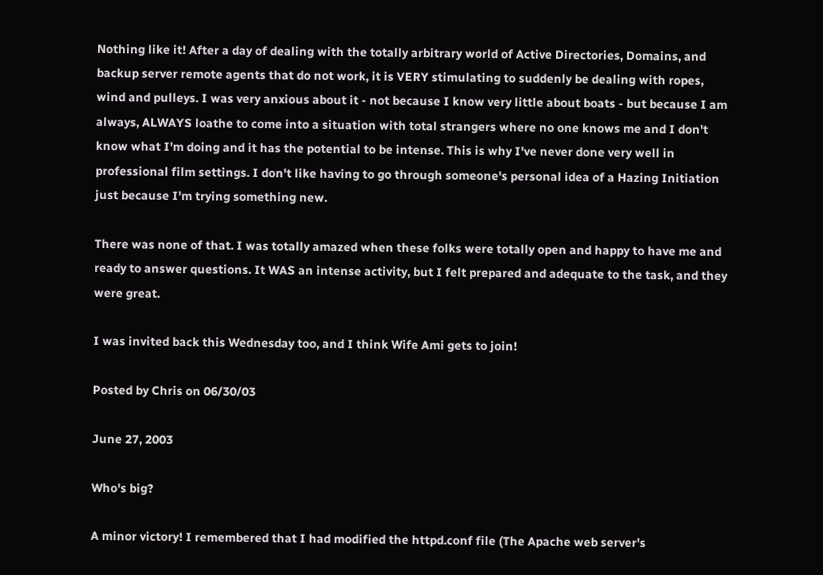Nothing like it! After a day of dealing with the totally arbitrary world of Active Directories, Domains, and backup server remote agents that do not work, it is VERY stimulating to suddenly be dealing with ropes, wind and pulleys. I was very anxious about it - not because I know very little about boats - but because I am always, ALWAYS loathe to come into a situation with total strangers where no one knows me and I don't know what I'm doing and it has the potential to be intense. This is why I've never done very well in professional film settings. I don't like having to go through someone's personal idea of a Hazing Initiation just because I'm trying something new.

There was none of that. I was totally amazed when these folks were totally open and happy to have me and ready to answer questions. It WAS an intense activity, but I felt prepared and adequate to the task, and they were great.

I was invited back this Wednesday too, and I think Wife Ami gets to join!

Posted by Chris on 06/30/03

June 27, 2003

Who's big?

A minor victory! I remembered that I had modified the httpd.conf file (The Apache web server's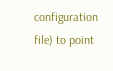configuration file) to point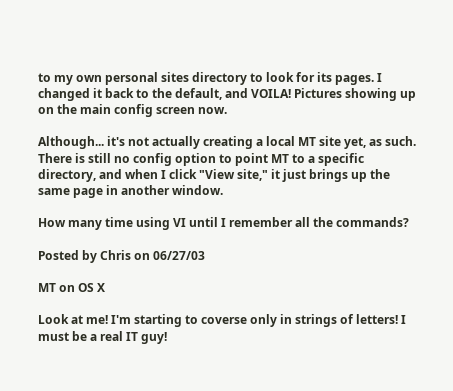to my own personal sites directory to look for its pages. I changed it back to the default, and VOILA! Pictures showing up on the main config screen now.

Although... it's not actually creating a local MT site yet, as such. There is still no config option to point MT to a specific directory, and when I click "View site," it just brings up the same page in another window.

How many time using VI until I remember all the commands?

Posted by Chris on 06/27/03

MT on OS X

Look at me! I'm starting to coverse only in strings of letters! I must be a real IT guy!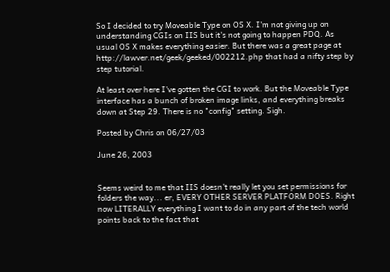So I decided to try Moveable Type on OS X. I'm not giving up on understanding CGIs on IIS but it's not going to happen PDQ. As usual OS X makes everything easier. But there was a great page at http://lawver.net/geek/geeked/002212.php that had a nifty step by step tutorial.

At least over here I've gotten the CGI to work. But the Moveable Type interface has a bunch of broken image links, and everything breaks down at Step 29. There is no "config" setting. Sigh.

Posted by Chris on 06/27/03

June 26, 2003


Seems weird to me that IIS doesn't really let you set permissions for folders the way... er, EVERY OTHER SERVER PLATFORM DOES. Right now LITERALLY everything I want to do in any part of the tech world points back to the fact that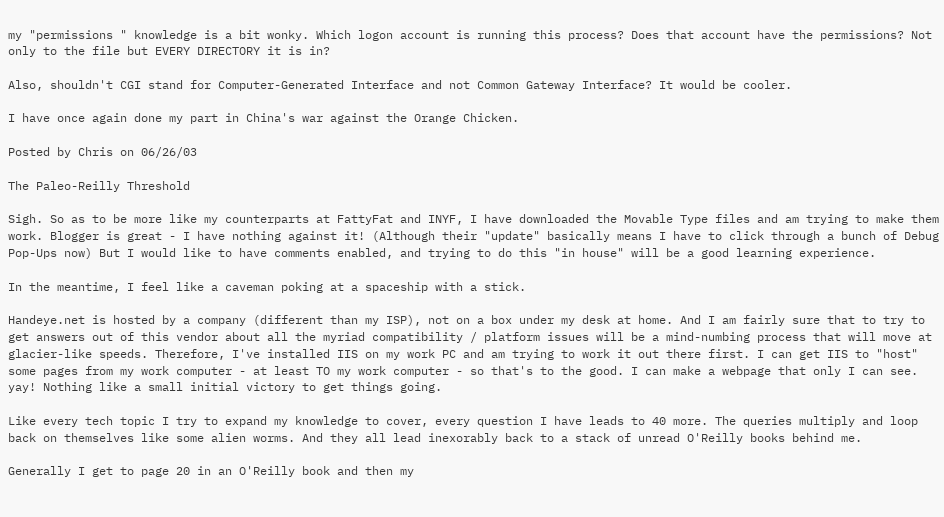my "permissions " knowledge is a bit wonky. Which logon account is running this process? Does that account have the permissions? Not only to the file but EVERY DIRECTORY it is in?

Also, shouldn't CGI stand for Computer-Generated Interface and not Common Gateway Interface? It would be cooler.

I have once again done my part in China's war against the Orange Chicken.

Posted by Chris on 06/26/03

The Paleo-Reilly Threshold

Sigh. So as to be more like my counterparts at FattyFat and INYF, I have downloaded the Movable Type files and am trying to make them work. Blogger is great - I have nothing against it! (Although their "update" basically means I have to click through a bunch of Debug Pop-Ups now) But I would like to have comments enabled, and trying to do this "in house" will be a good learning experience.

In the meantime, I feel like a caveman poking at a spaceship with a stick.

Handeye.net is hosted by a company (different than my ISP), not on a box under my desk at home. And I am fairly sure that to try to get answers out of this vendor about all the myriad compatibility / platform issues will be a mind-numbing process that will move at glacier-like speeds. Therefore, I've installed IIS on my work PC and am trying to work it out there first. I can get IIS to "host" some pages from my work computer - at least TO my work computer - so that's to the good. I can make a webpage that only I can see. yay! Nothing like a small initial victory to get things going.

Like every tech topic I try to expand my knowledge to cover, every question I have leads to 40 more. The queries multiply and loop back on themselves like some alien worms. And they all lead inexorably back to a stack of unread O'Reilly books behind me.

Generally I get to page 20 in an O'Reilly book and then my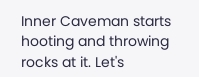Inner Caveman starts hooting and throwing rocks at it. Let's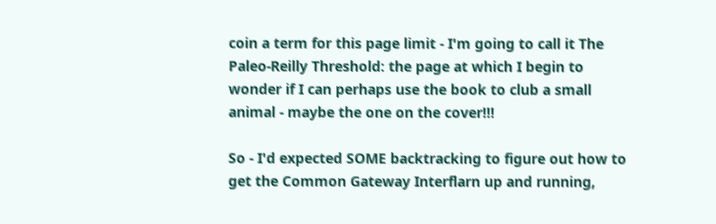coin a term for this page limit - I'm going to call it The Paleo-Reilly Threshold: the page at which I begin to wonder if I can perhaps use the book to club a small animal - maybe the one on the cover!!!

So - I'd expected SOME backtracking to figure out how to get the Common Gateway Interflarn up and running,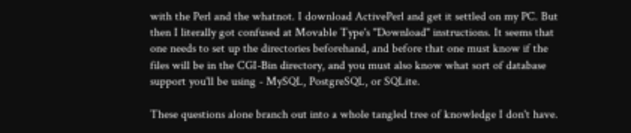with the Perl and the whatnot. I download ActivePerl and get it settled on my PC. But then I literally got confused at Movable Type's "Download" instructions. It seems that one needs to set up the directories beforehand, and before that one must know if the files will be in the CGI-Bin directory, and you must also know what sort of database support you'll be using - MySQL, PostgreSQL, or SQLite.

These questions alone branch out into a whole tangled tree of knowledge I don't have.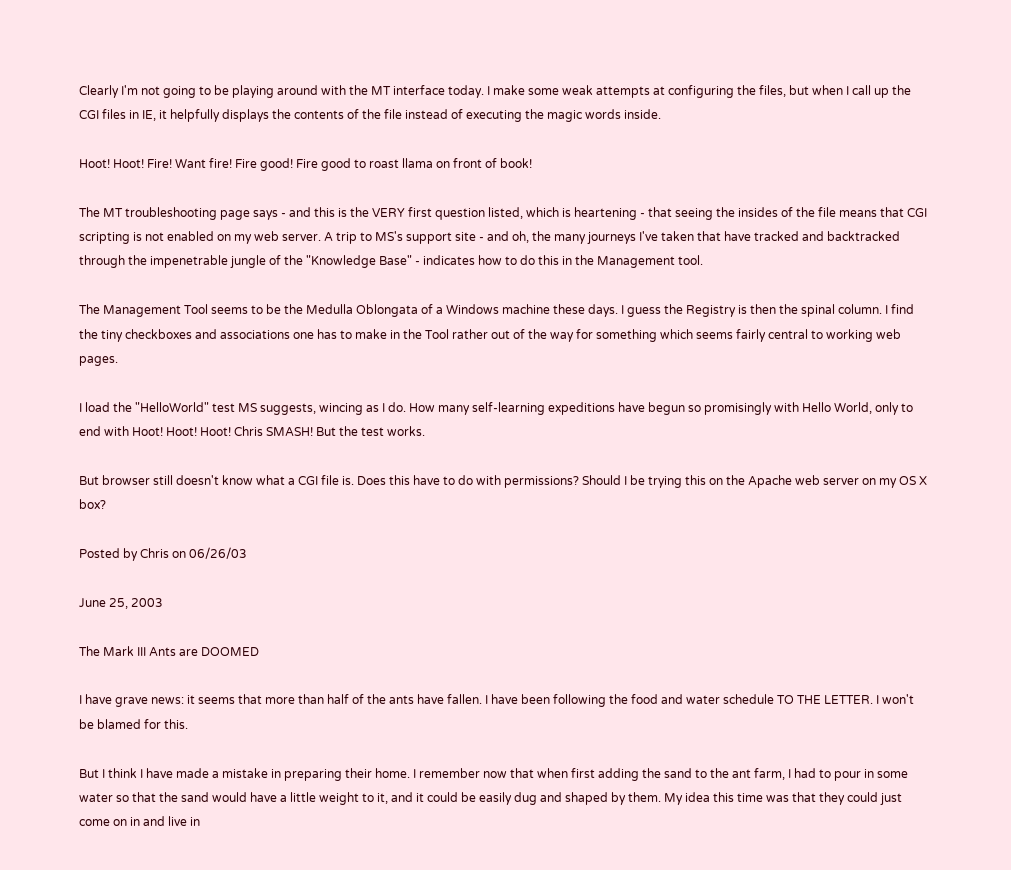Clearly I'm not going to be playing around with the MT interface today. I make some weak attempts at configuring the files, but when I call up the CGI files in IE, it helpfully displays the contents of the file instead of executing the magic words inside.

Hoot! Hoot! Fire! Want fire! Fire good! Fire good to roast llama on front of book!

The MT troubleshooting page says - and this is the VERY first question listed, which is heartening - that seeing the insides of the file means that CGI scripting is not enabled on my web server. A trip to MS's support site - and oh, the many journeys I've taken that have tracked and backtracked through the impenetrable jungle of the "Knowledge Base" - indicates how to do this in the Management tool.

The Management Tool seems to be the Medulla Oblongata of a Windows machine these days. I guess the Registry is then the spinal column. I find the tiny checkboxes and associations one has to make in the Tool rather out of the way for something which seems fairly central to working web pages.

I load the "HelloWorld" test MS suggests, wincing as I do. How many self-learning expeditions have begun so promisingly with Hello World, only to end with Hoot! Hoot! Hoot! Chris SMASH! But the test works.

But browser still doesn't know what a CGI file is. Does this have to do with permissions? Should I be trying this on the Apache web server on my OS X box?

Posted by Chris on 06/26/03

June 25, 2003

The Mark III Ants are DOOMED

I have grave news: it seems that more than half of the ants have fallen. I have been following the food and water schedule TO THE LETTER. I won't be blamed for this.

But I think I have made a mistake in preparing their home. I remember now that when first adding the sand to the ant farm, I had to pour in some water so that the sand would have a little weight to it, and it could be easily dug and shaped by them. My idea this time was that they could just come on in and live in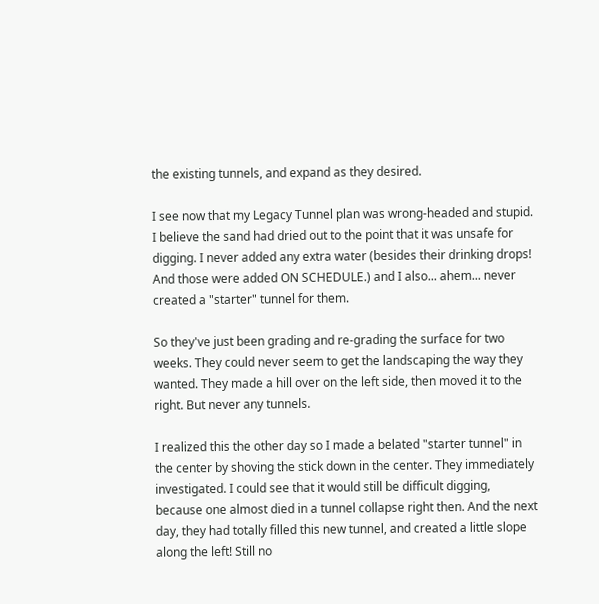the existing tunnels, and expand as they desired.

I see now that my Legacy Tunnel plan was wrong-headed and stupid. I believe the sand had dried out to the point that it was unsafe for digging. I never added any extra water (besides their drinking drops! And those were added ON SCHEDULE.) and I also... ahem... never created a "starter" tunnel for them.

So they've just been grading and re-grading the surface for two weeks. They could never seem to get the landscaping the way they wanted. They made a hill over on the left side, then moved it to the right. But never any tunnels.

I realized this the other day so I made a belated "starter tunnel" in the center by shoving the stick down in the center. They immediately investigated. I could see that it would still be difficult digging, because one almost died in a tunnel collapse right then. And the next day, they had totally filled this new tunnel, and created a little slope along the left! Still no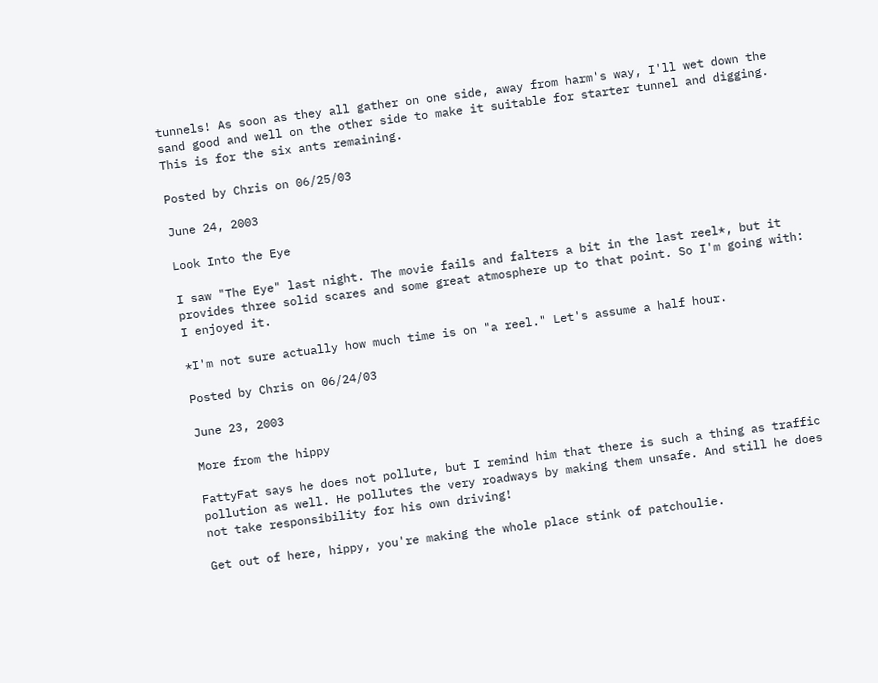tunnels! As soon as they all gather on one side, away from harm's way, I'll wet down the sand good and well on the other side to make it suitable for starter tunnel and digging. This is for the six ants remaining.

Posted by Chris on 06/25/03

June 24, 2003

Look Into the Eye

I saw "The Eye" last night. The movie fails and falters a bit in the last reel*, but it provides three solid scares and some great atmosphere up to that point. So I'm going with: I enjoyed it.

*I'm not sure actually how much time is on "a reel." Let's assume a half hour.

Posted by Chris on 06/24/03

June 23, 2003

More from the hippy

FattyFat says he does not pollute, but I remind him that there is such a thing as traffic pollution as well. He pollutes the very roadways by making them unsafe. And still he does not take responsibility for his own driving!

Get out of here, hippy, you're making the whole place stink of patchoulie.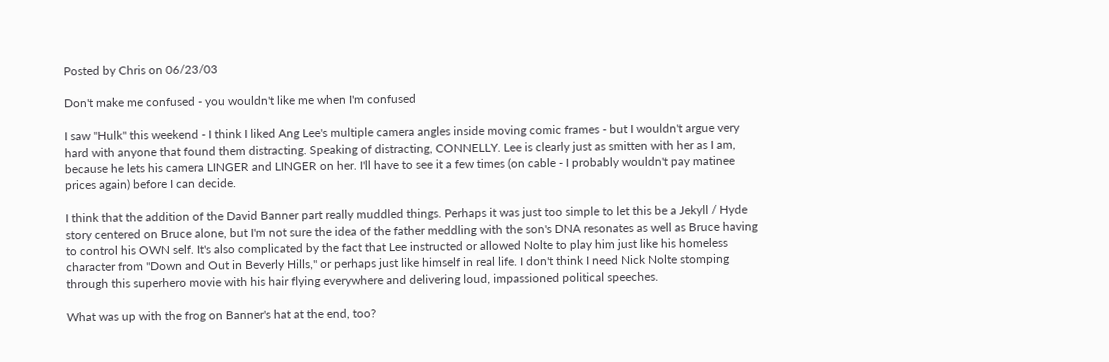Posted by Chris on 06/23/03

Don't make me confused - you wouldn't like me when I'm confused

I saw "Hulk" this weekend - I think I liked Ang Lee's multiple camera angles inside moving comic frames - but I wouldn't argue very hard with anyone that found them distracting. Speaking of distracting, CONNELLY. Lee is clearly just as smitten with her as I am, because he lets his camera LINGER and LINGER on her. I'll have to see it a few times (on cable - I probably wouldn't pay matinee prices again) before I can decide.

I think that the addition of the David Banner part really muddled things. Perhaps it was just too simple to let this be a Jekyll / Hyde story centered on Bruce alone, but I'm not sure the idea of the father meddling with the son's DNA resonates as well as Bruce having to control his OWN self. It's also complicated by the fact that Lee instructed or allowed Nolte to play him just like his homeless character from "Down and Out in Beverly Hills," or perhaps just like himself in real life. I don't think I need Nick Nolte stomping through this superhero movie with his hair flying everywhere and delivering loud, impassioned political speeches.

What was up with the frog on Banner's hat at the end, too?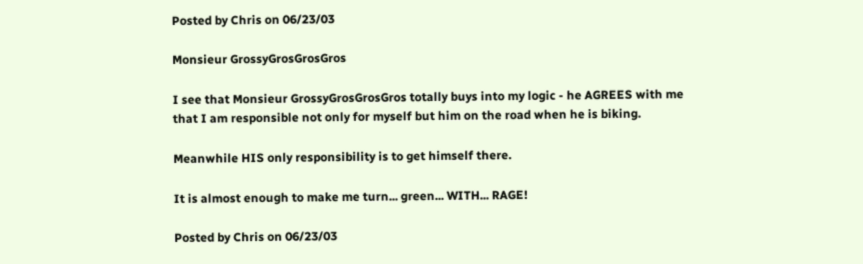Posted by Chris on 06/23/03

Monsieur GrossyGrosGrosGros

I see that Monsieur GrossyGrosGrosGros totally buys into my logic - he AGREES with me that I am responsible not only for myself but him on the road when he is biking.

Meanwhile HIS only responsibility is to get himself there.

It is almost enough to make me turn... green... WITH... RAGE!

Posted by Chris on 06/23/03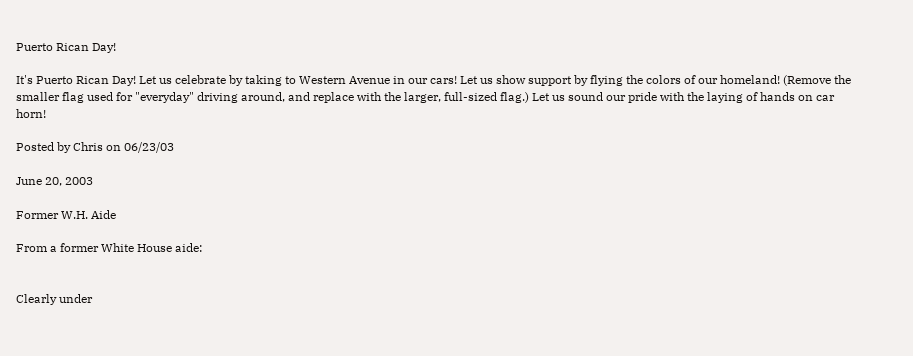Puerto Rican Day!

It's Puerto Rican Day! Let us celebrate by taking to Western Avenue in our cars! Let us show support by flying the colors of our homeland! (Remove the smaller flag used for "everyday" driving around, and replace with the larger, full-sized flag.) Let us sound our pride with the laying of hands on car horn!

Posted by Chris on 06/23/03

June 20, 2003

Former W.H. Aide

From a former White House aide:


Clearly under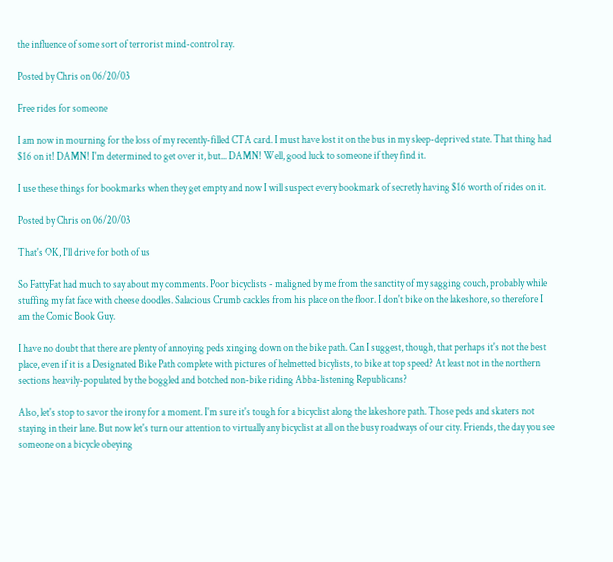the influence of some sort of terrorist mind-control ray.

Posted by Chris on 06/20/03

Free rides for someone

I am now in mourning for the loss of my recently-filled CTA card. I must have lost it on the bus in my sleep-deprived state. That thing had $16 on it! DAMN! I'm determined to get over it, but... DAMN! Well, good luck to someone if they find it.

I use these things for bookmarks when they get empty and now I will suspect every bookmark of secretly having $16 worth of rides on it.

Posted by Chris on 06/20/03

That's OK, I'll drive for both of us

So FattyFat had much to say about my comments. Poor bicyclists - maligned by me from the sanctity of my sagging couch, probably while stuffing my fat face with cheese doodles. Salacious Crumb cackles from his place on the floor. I don't bike on the lakeshore, so therefore I am the Comic Book Guy.

I have no doubt that there are plenty of annoying peds xinging down on the bike path. Can I suggest, though, that perhaps it's not the best place, even if it is a Designated Bike Path complete with pictures of helmetted bicylists, to bike at top speed? At least not in the northern sections heavily-populated by the boggled and botched non-bike riding Abba-listening Republicans?

Also, let's stop to savor the irony for a moment. I'm sure it's tough for a bicyclist along the lakeshore path. Those peds and skaters not staying in their lane. But now let's turn our attention to virtually any bicyclist at all on the busy roadways of our city. Friends, the day you see someone on a bicycle obeying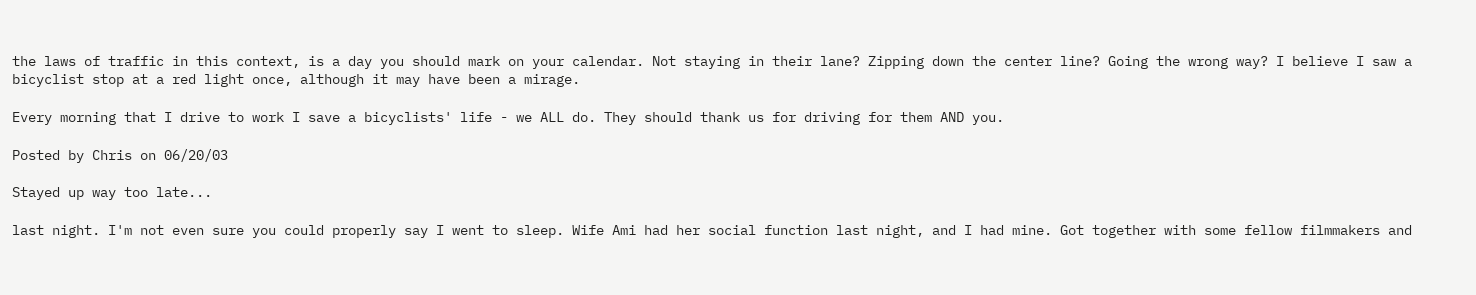the laws of traffic in this context, is a day you should mark on your calendar. Not staying in their lane? Zipping down the center line? Going the wrong way? I believe I saw a bicyclist stop at a red light once, although it may have been a mirage.

Every morning that I drive to work I save a bicyclists' life - we ALL do. They should thank us for driving for them AND you.

Posted by Chris on 06/20/03

Stayed up way too late...

last night. I'm not even sure you could properly say I went to sleep. Wife Ami had her social function last night, and I had mine. Got together with some fellow filmmakers and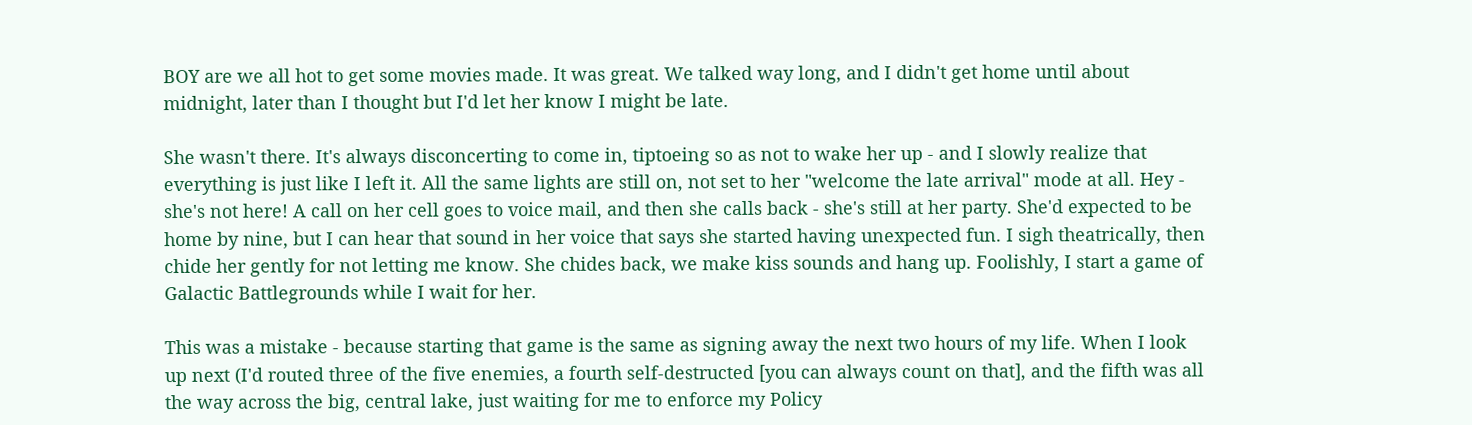BOY are we all hot to get some movies made. It was great. We talked way long, and I didn't get home until about midnight, later than I thought but I'd let her know I might be late.

She wasn't there. It's always disconcerting to come in, tiptoeing so as not to wake her up - and I slowly realize that everything is just like I left it. All the same lights are still on, not set to her "welcome the late arrival" mode at all. Hey - she's not here! A call on her cell goes to voice mail, and then she calls back - she's still at her party. She'd expected to be home by nine, but I can hear that sound in her voice that says she started having unexpected fun. I sigh theatrically, then chide her gently for not letting me know. She chides back, we make kiss sounds and hang up. Foolishly, I start a game of Galactic Battlegrounds while I wait for her.

This was a mistake - because starting that game is the same as signing away the next two hours of my life. When I look up next (I'd routed three of the five enemies, a fourth self-destructed [you can always count on that], and the fifth was all the way across the big, central lake, just waiting for me to enforce my Policy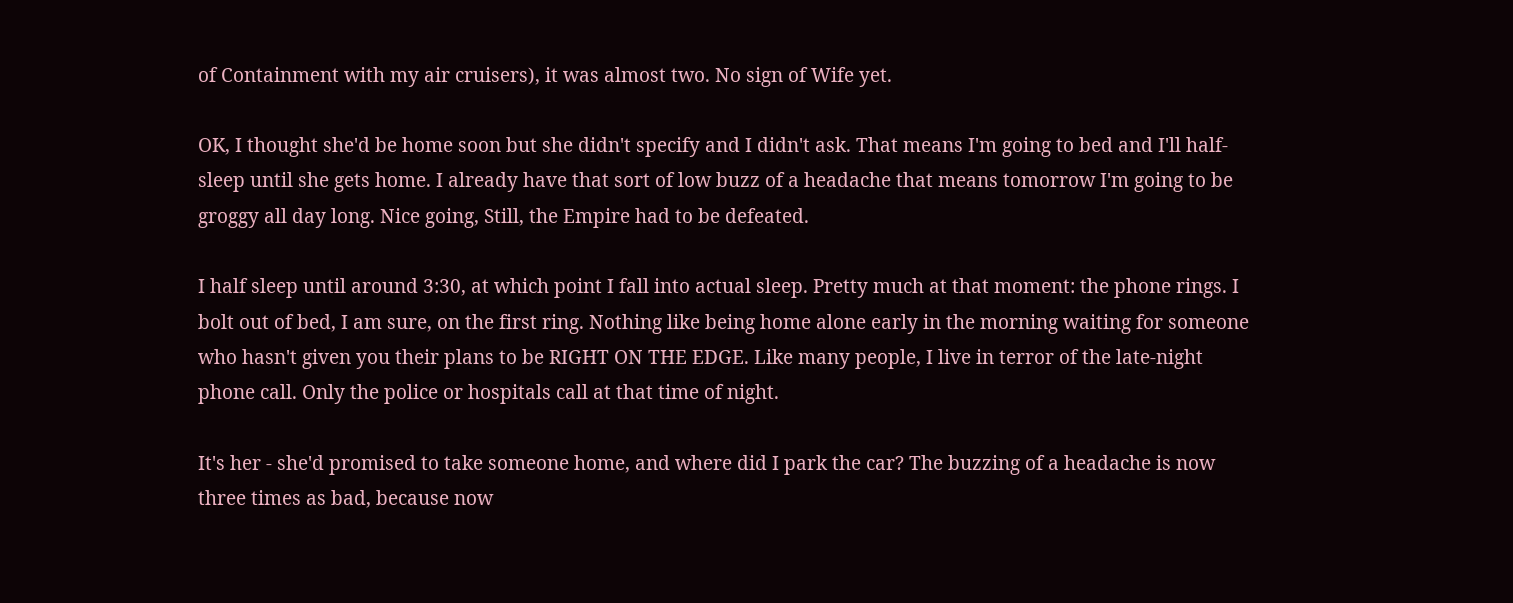of Containment with my air cruisers), it was almost two. No sign of Wife yet.

OK, I thought she'd be home soon but she didn't specify and I didn't ask. That means I'm going to bed and I'll half-sleep until she gets home. I already have that sort of low buzz of a headache that means tomorrow I'm going to be groggy all day long. Nice going, Still, the Empire had to be defeated.

I half sleep until around 3:30, at which point I fall into actual sleep. Pretty much at that moment: the phone rings. I bolt out of bed, I am sure, on the first ring. Nothing like being home alone early in the morning waiting for someone who hasn't given you their plans to be RIGHT ON THE EDGE. Like many people, I live in terror of the late-night phone call. Only the police or hospitals call at that time of night.

It's her - she'd promised to take someone home, and where did I park the car? The buzzing of a headache is now three times as bad, because now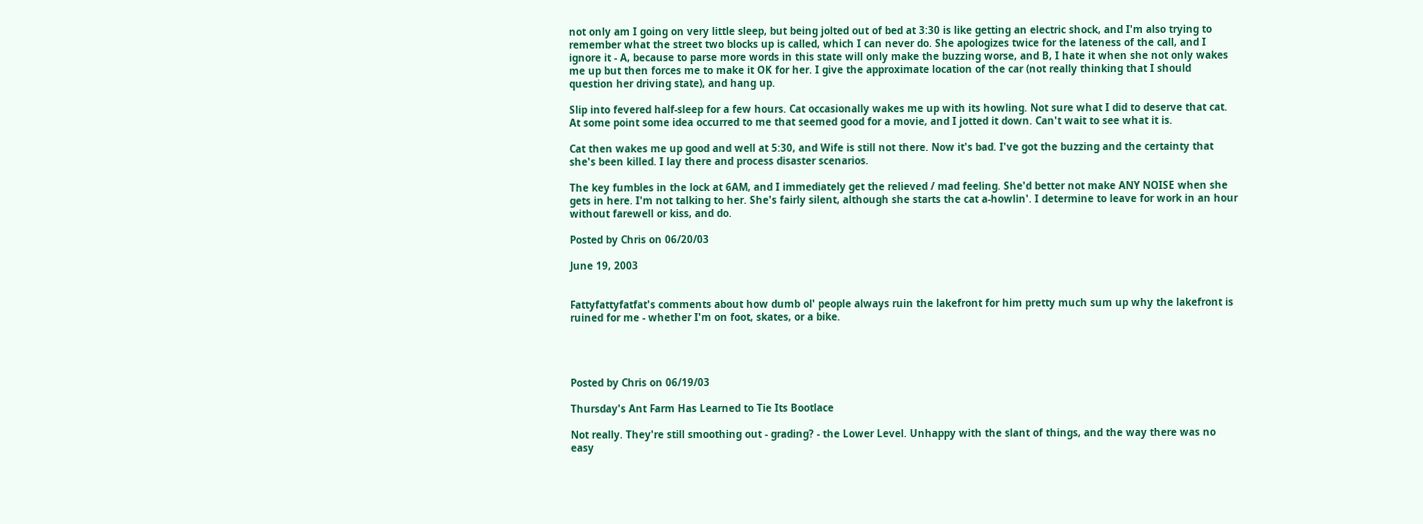not only am I going on very little sleep, but being jolted out of bed at 3:30 is like getting an electric shock, and I'm also trying to remember what the street two blocks up is called, which I can never do. She apologizes twice for the lateness of the call, and I ignore it - A, because to parse more words in this state will only make the buzzing worse, and B, I hate it when she not only wakes me up but then forces me to make it OK for her. I give the approximate location of the car (not really thinking that I should question her driving state), and hang up.

Slip into fevered half-sleep for a few hours. Cat occasionally wakes me up with its howling. Not sure what I did to deserve that cat. At some point some idea occurred to me that seemed good for a movie, and I jotted it down. Can't wait to see what it is.

Cat then wakes me up good and well at 5:30, and Wife is still not there. Now it's bad. I've got the buzzing and the certainty that she's been killed. I lay there and process disaster scenarios.

The key fumbles in the lock at 6AM, and I immediately get the relieved / mad feeling. She'd better not make ANY NOISE when she gets in here. I'm not talking to her. She's fairly silent, although she starts the cat a-howlin'. I determine to leave for work in an hour without farewell or kiss, and do.

Posted by Chris on 06/20/03

June 19, 2003


Fattyfattyfatfat's comments about how dumb ol' people always ruin the lakefront for him pretty much sum up why the lakefront is ruined for me - whether I'm on foot, skates, or a bike.




Posted by Chris on 06/19/03

Thursday's Ant Farm Has Learned to Tie Its Bootlace

Not really. They're still smoothing out - grading? - the Lower Level. Unhappy with the slant of things, and the way there was no easy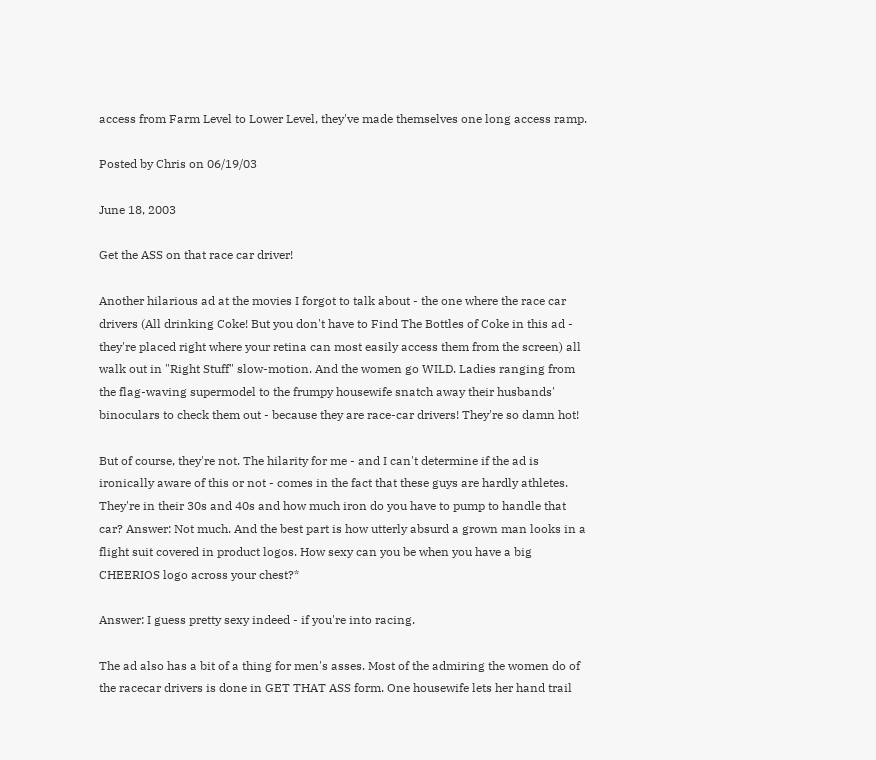access from Farm Level to Lower Level, they've made themselves one long access ramp.

Posted by Chris on 06/19/03

June 18, 2003

Get the ASS on that race car driver!

Another hilarious ad at the movies I forgot to talk about - the one where the race car drivers (All drinking Coke! But you don't have to Find The Bottles of Coke in this ad - they're placed right where your retina can most easily access them from the screen) all walk out in "Right Stuff" slow-motion. And the women go WILD. Ladies ranging from the flag-waving supermodel to the frumpy housewife snatch away their husbands' binoculars to check them out - because they are race-car drivers! They're so damn hot!

But of course, they're not. The hilarity for me - and I can't determine if the ad is ironically aware of this or not - comes in the fact that these guys are hardly athletes. They're in their 30s and 40s and how much iron do you have to pump to handle that car? Answer: Not much. And the best part is how utterly absurd a grown man looks in a flight suit covered in product logos. How sexy can you be when you have a big CHEERIOS logo across your chest?*

Answer: I guess pretty sexy indeed - if you're into racing.

The ad also has a bit of a thing for men's asses. Most of the admiring the women do of the racecar drivers is done in GET THAT ASS form. One housewife lets her hand trail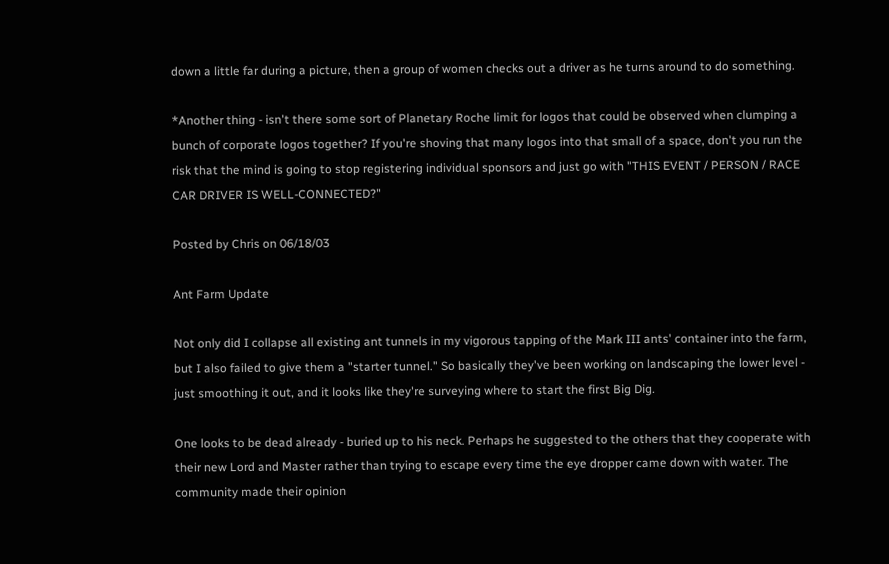down a little far during a picture, then a group of women checks out a driver as he turns around to do something.

*Another thing - isn't there some sort of Planetary Roche limit for logos that could be observed when clumping a bunch of corporate logos together? If you're shoving that many logos into that small of a space, don't you run the risk that the mind is going to stop registering individual sponsors and just go with "THIS EVENT / PERSON / RACE CAR DRIVER IS WELL-CONNECTED?"

Posted by Chris on 06/18/03

Ant Farm Update

Not only did I collapse all existing ant tunnels in my vigorous tapping of the Mark III ants' container into the farm, but I also failed to give them a "starter tunnel." So basically they've been working on landscaping the lower level - just smoothing it out, and it looks like they're surveying where to start the first Big Dig.

One looks to be dead already - buried up to his neck. Perhaps he suggested to the others that they cooperate with their new Lord and Master rather than trying to escape every time the eye dropper came down with water. The community made their opinion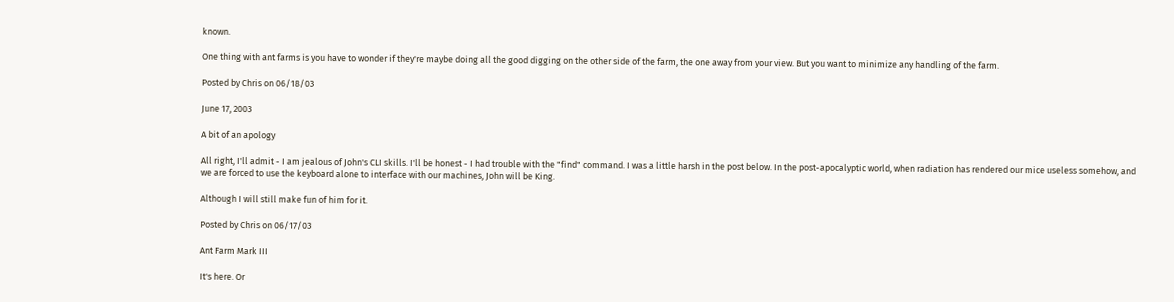known.

One thing with ant farms is you have to wonder if they're maybe doing all the good digging on the other side of the farm, the one away from your view. But you want to minimize any handling of the farm.

Posted by Chris on 06/18/03

June 17, 2003

A bit of an apology

All right, I'll admit - I am jealous of John's CLI skills. I'll be honest - I had trouble with the "find" command. I was a little harsh in the post below. In the post-apocalyptic world, when radiation has rendered our mice useless somehow, and we are forced to use the keyboard alone to interface with our machines, John will be King.

Although I will still make fun of him for it.

Posted by Chris on 06/17/03

Ant Farm Mark III

It's here. Or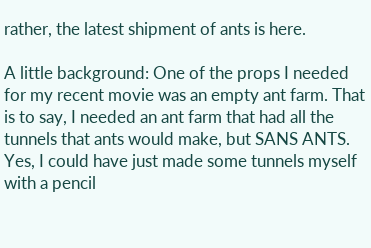rather, the latest shipment of ants is here.

A little background: One of the props I needed for my recent movie was an empty ant farm. That is to say, I needed an ant farm that had all the tunnels that ants would make, but SANS ANTS. Yes, I could have just made some tunnels myself with a pencil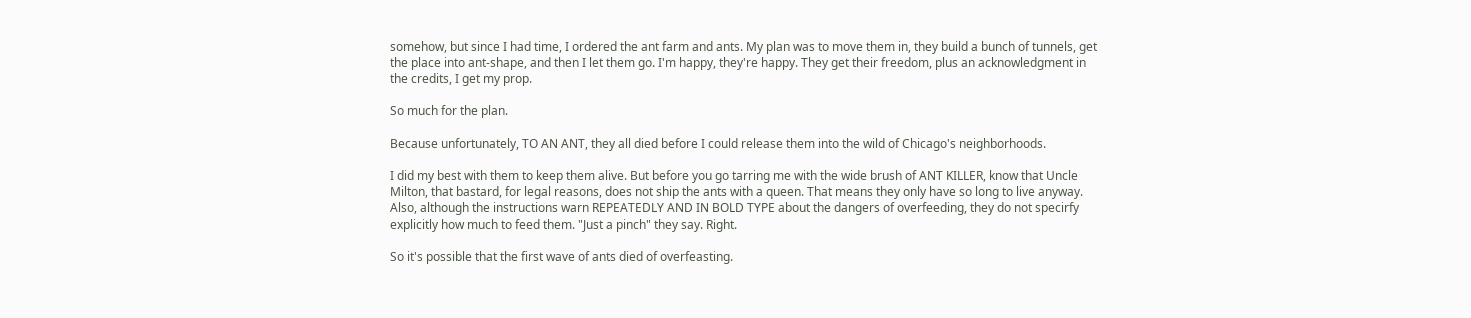somehow, but since I had time, I ordered the ant farm and ants. My plan was to move them in, they build a bunch of tunnels, get the place into ant-shape, and then I let them go. I'm happy, they're happy. They get their freedom, plus an acknowledgment in the credits, I get my prop.

So much for the plan.

Because unfortunately, TO AN ANT, they all died before I could release them into the wild of Chicago's neighborhoods.

I did my best with them to keep them alive. But before you go tarring me with the wide brush of ANT KILLER, know that Uncle Milton, that bastard, for legal reasons, does not ship the ants with a queen. That means they only have so long to live anyway. Also, although the instructions warn REPEATEDLY AND IN BOLD TYPE about the dangers of overfeeding, they do not specirfy explicitly how much to feed them. "Just a pinch" they say. Right.

So it's possible that the first wave of ants died of overfeasting.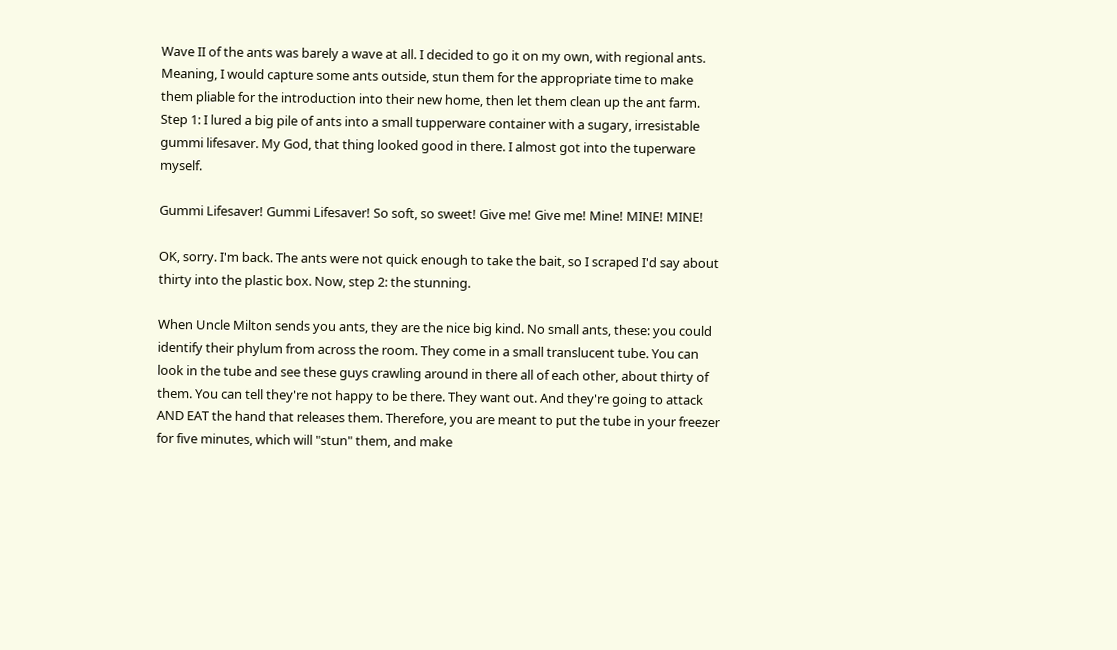Wave II of the ants was barely a wave at all. I decided to go it on my own, with regional ants. Meaning, I would capture some ants outside, stun them for the appropriate time to make them pliable for the introduction into their new home, then let them clean up the ant farm. Step 1: I lured a big pile of ants into a small tupperware container with a sugary, irresistable gummi lifesaver. My God, that thing looked good in there. I almost got into the tuperware myself.

Gummi Lifesaver! Gummi Lifesaver! So soft, so sweet! Give me! Give me! Mine! MINE! MINE!

OK, sorry. I'm back. The ants were not quick enough to take the bait, so I scraped I'd say about thirty into the plastic box. Now, step 2: the stunning.

When Uncle Milton sends you ants, they are the nice big kind. No small ants, these: you could identify their phylum from across the room. They come in a small translucent tube. You can look in the tube and see these guys crawling around in there all of each other, about thirty of them. You can tell they're not happy to be there. They want out. And they're going to attack AND EAT the hand that releases them. Therefore, you are meant to put the tube in your freezer for five minutes, which will "stun" them, and make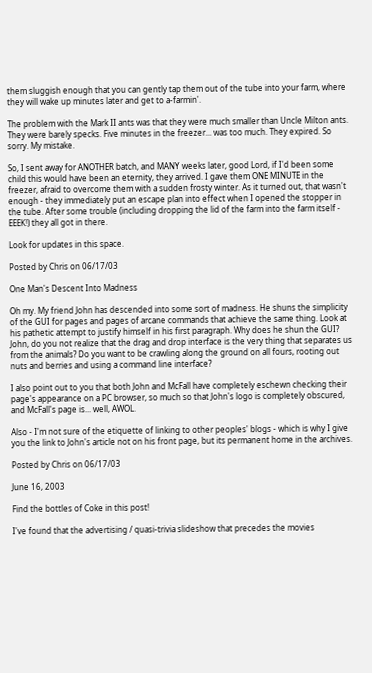them sluggish enough that you can gently tap them out of the tube into your farm, where they will wake up minutes later and get to a-farmin'.

The problem with the Mark II ants was that they were much smaller than Uncle Milton ants. They were barely specks. Five minutes in the freezer... was too much. They expired. So sorry. My mistake.

So, I sent away for ANOTHER batch, and MANY weeks later, good Lord, if I'd been some child this would have been an eternity, they arrived. I gave them ONE MINUTE in the freezer, afraid to overcome them with a sudden frosty winter. As it turned out, that wasn't enough - they immediately put an escape plan into effect when I opened the stopper in the tube. After some trouble (including dropping the lid of the farm into the farm itself - EEEK!) they all got in there.

Look for updates in this space.

Posted by Chris on 06/17/03

One Man's Descent Into Madness

Oh my. My friend John has descended into some sort of madness. He shuns the simplicity of the GUI for pages and pages of arcane commands that achieve the same thing. Look at his pathetic attempt to justify himself in his first paragraph. Why does he shun the GUI? John, do you not realize that the drag and drop interface is the very thing that separates us from the animals? Do you want to be crawling along the ground on all fours, rooting out nuts and berries and using a command line interface?

I also point out to you that both John and McFall have completely eschewn checking their page's appearance on a PC browser, so much so that John's logo is completely obscured, and McFall's page is... well, AWOL.

Also - I'm not sure of the etiquette of linking to other peoples' blogs - which is why I give you the link to John's article not on his front page, but its permanent home in the archives.

Posted by Chris on 06/17/03

June 16, 2003

Find the bottles of Coke in this post!

I've found that the advertising / quasi-trivia slideshow that precedes the movies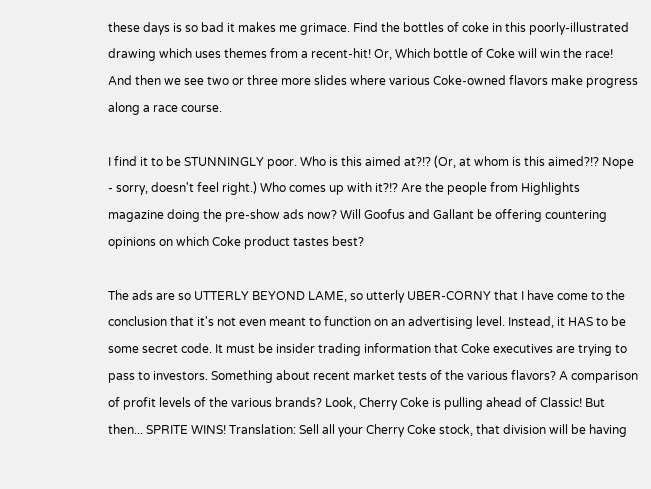these days is so bad it makes me grimace. Find the bottles of coke in this poorly-illustrated drawing which uses themes from a recent-hit! Or, Which bottle of Coke will win the race! And then we see two or three more slides where various Coke-owned flavors make progress along a race course.

I find it to be STUNNINGLY poor. Who is this aimed at?!? (Or, at whom is this aimed?!? Nope - sorry, doesn't feel right.) Who comes up with it?!? Are the people from Highlights magazine doing the pre-show ads now? Will Goofus and Gallant be offering countering opinions on which Coke product tastes best?

The ads are so UTTERLY BEYOND LAME, so utterly UBER-CORNY that I have come to the conclusion that it's not even meant to function on an advertising level. Instead, it HAS to be some secret code. It must be insider trading information that Coke executives are trying to pass to investors. Something about recent market tests of the various flavors? A comparison of profit levels of the various brands? Look, Cherry Coke is pulling ahead of Classic! But then... SPRITE WINS! Translation: Sell all your Cherry Coke stock, that division will be having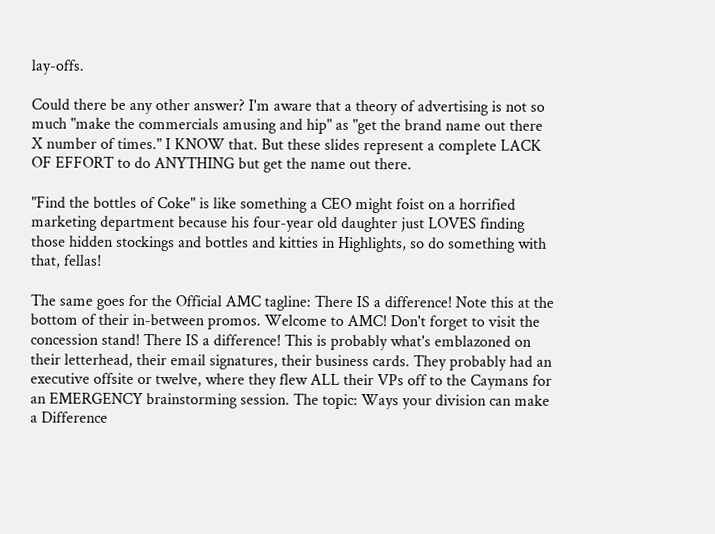lay-offs.

Could there be any other answer? I'm aware that a theory of advertising is not so much "make the commercials amusing and hip" as "get the brand name out there X number of times." I KNOW that. But these slides represent a complete LACK OF EFFORT to do ANYTHING but get the name out there.

"Find the bottles of Coke" is like something a CEO might foist on a horrified marketing department because his four-year old daughter just LOVES finding those hidden stockings and bottles and kitties in Highlights, so do something with that, fellas!

The same goes for the Official AMC tagline: There IS a difference! Note this at the bottom of their in-between promos. Welcome to AMC! Don't forget to visit the concession stand! There IS a difference! This is probably what's emblazoned on their letterhead, their email signatures, their business cards. They probably had an executive offsite or twelve, where they flew ALL their VPs off to the Caymans for an EMERGENCY brainstorming session. The topic: Ways your division can make a Difference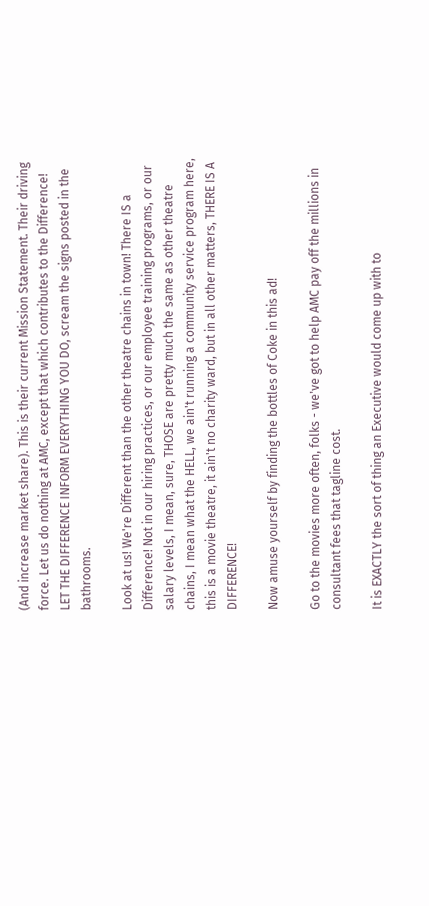(And increase market share). This is their current Mission Statement. Their driving force. Let us do nothing at AMC, except that which contributes to the Difference! LET THE DIFFERENCE INFORM EVERYTHING YOU DO, scream the signs posted in the bathrooms.

Look at us! We're Different than the other theatre chains in town! There IS a Difference! Not in our hiring practices, or our employee training programs, or our salary levels, I mean, sure, THOSE are pretty much the same as other theatre chains, I mean what the HELL, we ain't running a community service program here, this is a movie theatre, it ain't no charity ward, but in all other matters, THERE IS A DIFFERENCE!

Now amuse yourself by finding the bottles of Coke in this ad!

Go to the movies more often, folks - we've got to help AMC pay off the millions in consultant fees that tagline cost.

It is EXACTLY the sort of thing an Executive would come up with to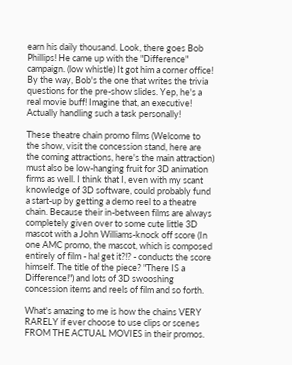earn his daily thousand. Look, there goes Bob Phillips! He came up with the "Difference" campaign. (low whistle) It got him a corner office! By the way, Bob's the one that writes the trivia questions for the pre-show slides. Yep, he's a real movie buff! Imagine that, an executive! Actually handling such a task personally!

These theatre chain promo films (Welcome to the show, visit the concession stand, here are the coming attractions, here's the main attraction) must also be low-hanging fruit for 3D animation firms as well. I think that I, even with my scant knowledge of 3D software, could probably fund a start-up by getting a demo reel to a theatre chain. Because their in-between films are always completely given over to some cute little 3D mascot with a John Williams-knock off score (In one AMC promo, the mascot, which is composed entirely of film - ha! get it?!? - conducts the score himself. The title of the piece? "There IS a Difference!") and lots of 3D swooshing concession items and reels of film and so forth.

What's amazing to me is how the chains VERY RARELY if ever choose to use clips or scenes FROM THE ACTUAL MOVIES in their promos.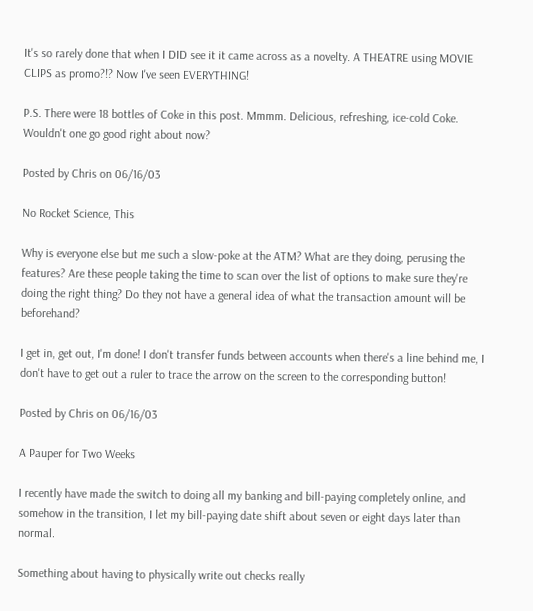It's so rarely done that when I DID see it it came across as a novelty. A THEATRE using MOVIE CLIPS as promo?!? Now I've seen EVERYTHING!

P.S. There were 18 bottles of Coke in this post. Mmmm. Delicious, refreshing, ice-cold Coke. Wouldn't one go good right about now?

Posted by Chris on 06/16/03

No Rocket Science, This

Why is everyone else but me such a slow-poke at the ATM? What are they doing, perusing the features? Are these people taking the time to scan over the list of options to make sure they're doing the right thing? Do they not have a general idea of what the transaction amount will be beforehand?

I get in, get out, I'm done! I don't transfer funds between accounts when there's a line behind me, I don't have to get out a ruler to trace the arrow on the screen to the corresponding button!

Posted by Chris on 06/16/03

A Pauper for Two Weeks

I recently have made the switch to doing all my banking and bill-paying completely online, and somehow in the transition, I let my bill-paying date shift about seven or eight days later than normal.

Something about having to physically write out checks really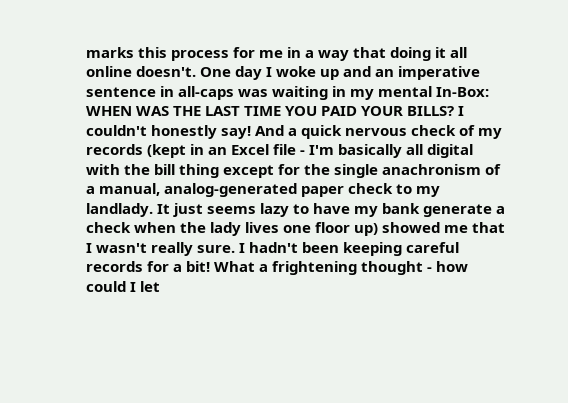marks this process for me in a way that doing it all online doesn't. One day I woke up and an imperative sentence in all-caps was waiting in my mental In-Box: WHEN WAS THE LAST TIME YOU PAID YOUR BILLS? I couldn't honestly say! And a quick nervous check of my records (kept in an Excel file - I'm basically all digital with the bill thing except for the single anachronism of a manual, analog-generated paper check to my landlady. It just seems lazy to have my bank generate a check when the lady lives one floor up) showed me that I wasn't really sure. I hadn't been keeping careful records for a bit! What a frightening thought - how could I let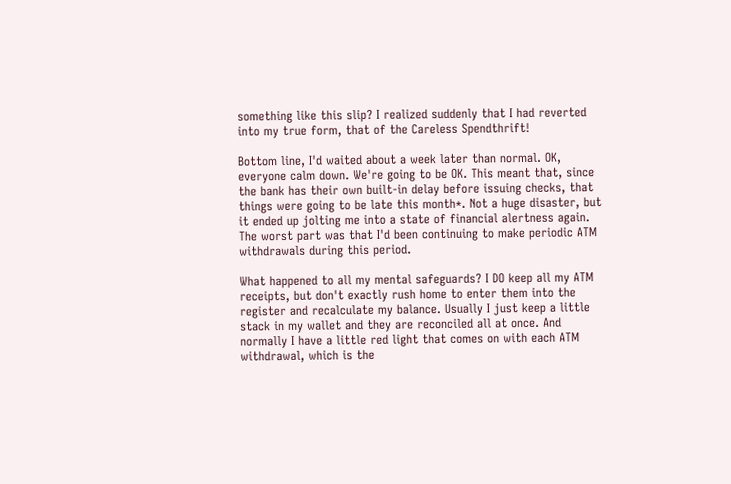something like this slip? I realized suddenly that I had reverted into my true form, that of the Careless Spendthrift!

Bottom line, I'd waited about a week later than normal. OK, everyone calm down. We're going to be OK. This meant that, since the bank has their own built-in delay before issuing checks, that things were going to be late this month*. Not a huge disaster, but it ended up jolting me into a state of financial alertness again. The worst part was that I'd been continuing to make periodic ATM withdrawals during this period.

What happened to all my mental safeguards? I DO keep all my ATM receipts, but don't exactly rush home to enter them into the register and recalculate my balance. Usually I just keep a little stack in my wallet and they are reconciled all at once. And normally I have a little red light that comes on with each ATM withdrawal, which is the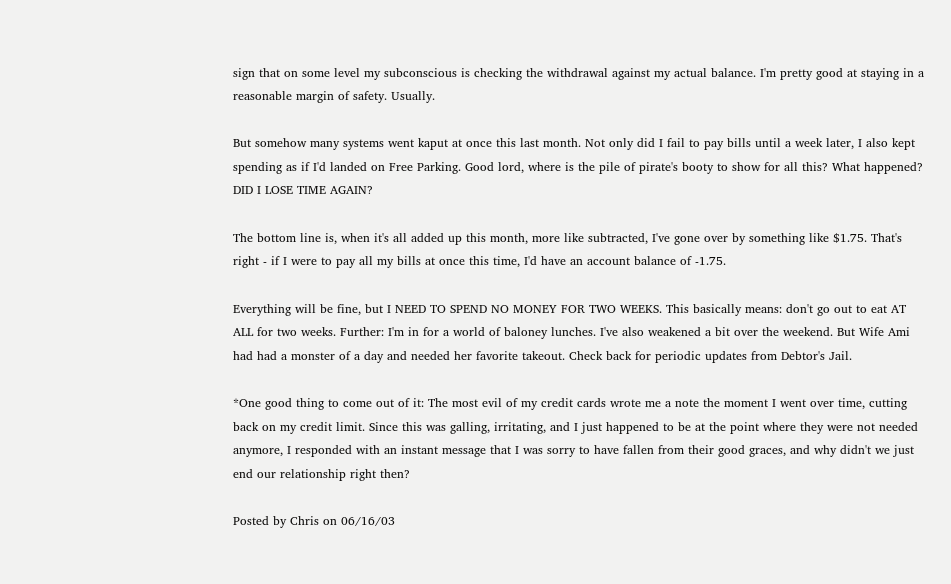sign that on some level my subconscious is checking the withdrawal against my actual balance. I'm pretty good at staying in a reasonable margin of safety. Usually.

But somehow many systems went kaput at once this last month. Not only did I fail to pay bills until a week later, I also kept spending as if I'd landed on Free Parking. Good lord, where is the pile of pirate's booty to show for all this? What happened? DID I LOSE TIME AGAIN?

The bottom line is, when it's all added up this month, more like subtracted, I've gone over by something like $1.75. That's right - if I were to pay all my bills at once this time, I'd have an account balance of -1.75.

Everything will be fine, but I NEED TO SPEND NO MONEY FOR TWO WEEKS. This basically means: don't go out to eat AT ALL for two weeks. Further: I'm in for a world of baloney lunches. I've also weakened a bit over the weekend. But Wife Ami had had a monster of a day and needed her favorite takeout. Check back for periodic updates from Debtor's Jail.

*One good thing to come out of it: The most evil of my credit cards wrote me a note the moment I went over time, cutting back on my credit limit. Since this was galling, irritating, and I just happened to be at the point where they were not needed anymore, I responded with an instant message that I was sorry to have fallen from their good graces, and why didn't we just end our relationship right then?

Posted by Chris on 06/16/03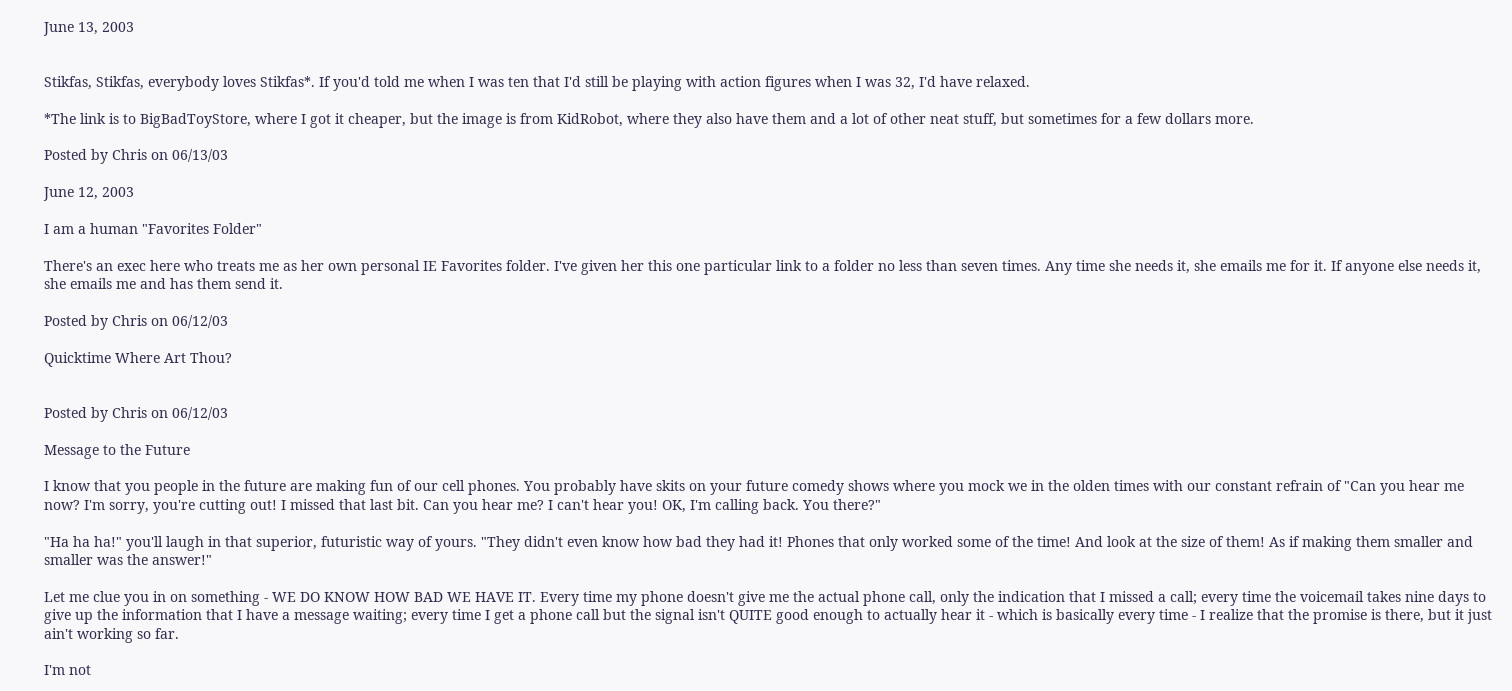June 13, 2003


Stikfas, Stikfas, everybody loves Stikfas*. If you'd told me when I was ten that I'd still be playing with action figures when I was 32, I'd have relaxed.

*The link is to BigBadToyStore, where I got it cheaper, but the image is from KidRobot, where they also have them and a lot of other neat stuff, but sometimes for a few dollars more.

Posted by Chris on 06/13/03

June 12, 2003

I am a human "Favorites Folder"

There's an exec here who treats me as her own personal IE Favorites folder. I've given her this one particular link to a folder no less than seven times. Any time she needs it, she emails me for it. If anyone else needs it, she emails me and has them send it.

Posted by Chris on 06/12/03

Quicktime Where Art Thou?


Posted by Chris on 06/12/03

Message to the Future

I know that you people in the future are making fun of our cell phones. You probably have skits on your future comedy shows where you mock we in the olden times with our constant refrain of "Can you hear me now? I'm sorry, you're cutting out! I missed that last bit. Can you hear me? I can't hear you! OK, I'm calling back. You there?"

"Ha ha ha!" you'll laugh in that superior, futuristic way of yours. "They didn't even know how bad they had it! Phones that only worked some of the time! And look at the size of them! As if making them smaller and smaller was the answer!"

Let me clue you in on something - WE DO KNOW HOW BAD WE HAVE IT. Every time my phone doesn't give me the actual phone call, only the indication that I missed a call; every time the voicemail takes nine days to give up the information that I have a message waiting; every time I get a phone call but the signal isn't QUITE good enough to actually hear it - which is basically every time - I realize that the promise is there, but it just ain't working so far.

I'm not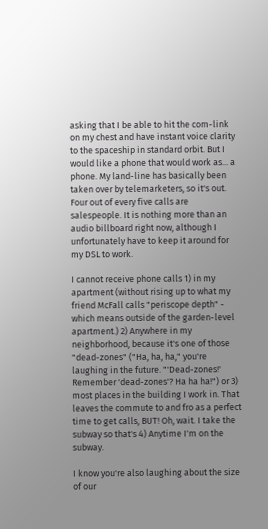asking that I be able to hit the com-link on my chest and have instant voice clarity to the spaceship in standard orbit. But I would like a phone that would work as... a phone. My land-line has basically been taken over by telemarketers, so it's out. Four out of every five calls are salespeople. It is nothing more than an audio billboard right now, although I unfortunately have to keep it around for my DSL to work.

I cannot receive phone calls 1) in my apartment (without rising up to what my friend McFall calls "periscope depth" - which means outside of the garden-level apartment.) 2) Anywhere in my neighborhood, because it's one of those "dead-zones" ("Ha, ha, ha," you're laughing in the future. "'Dead-zones!' Remember 'dead-zones'? Ha ha ha!") or 3) most places in the building I work in. That leaves the commute to and fro as a perfect time to get calls, BUT! Oh, wait. I take the subway so that's 4) Anytime I'm on the subway.

I know you're also laughing about the size of our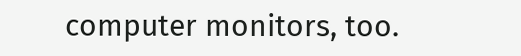computer monitors, too.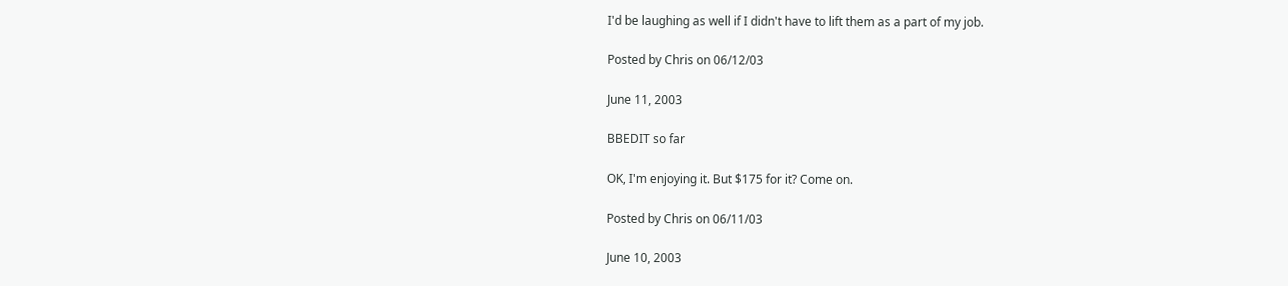I'd be laughing as well if I didn't have to lift them as a part of my job.

Posted by Chris on 06/12/03

June 11, 2003

BBEDIT so far

OK, I'm enjoying it. But $175 for it? Come on.

Posted by Chris on 06/11/03

June 10, 2003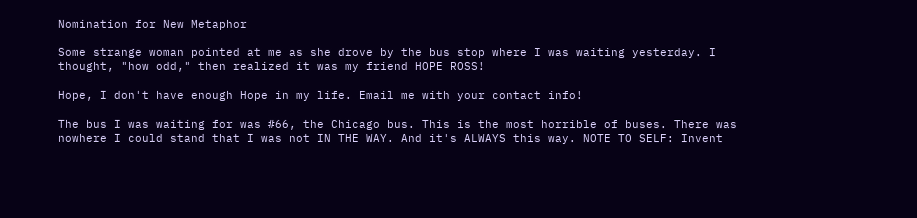Nomination for New Metaphor

Some strange woman pointed at me as she drove by the bus stop where I was waiting yesterday. I thought, "how odd," then realized it was my friend HOPE ROSS!

Hope, I don't have enough Hope in my life. Email me with your contact info!

The bus I was waiting for was #66, the Chicago bus. This is the most horrible of buses. There was nowhere I could stand that I was not IN THE WAY. And it's ALWAYS this way. NOTE TO SELF: Invent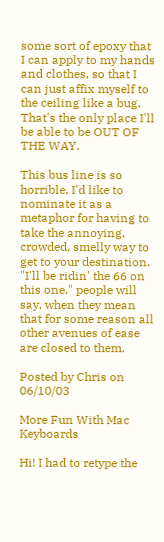some sort of epoxy that I can apply to my hands and clothes, so that I can just affix myself to the ceiling like a bug. That's the only place I'll be able to be OUT OF THE WAY.

This bus line is so horrible, I'd like to nominate it as a metaphor for having to take the annoying, crowded, smelly way to get to your destination. "I'll be ridin' the 66 on this one," people will say, when they mean that for some reason all other avenues of ease are closed to them.

Posted by Chris on 06/10/03

More Fun With Mac Keyboards

Hi! I had to retype the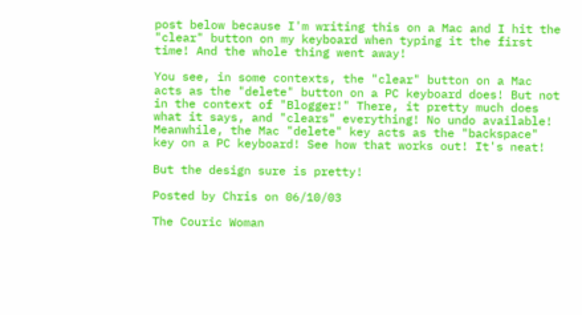post below because I'm writing this on a Mac and I hit the "clear" button on my keyboard when typing it the first time! And the whole thing went away!

You see, in some contexts, the "clear" button on a Mac acts as the "delete" button on a PC keyboard does! But not in the context of "Blogger!" There, it pretty much does what it says, and "clears" everything! No undo available! Meanwhile, the Mac "delete" key acts as the "backspace" key on a PC keyboard! See how that works out! It's neat!

But the design sure is pretty!

Posted by Chris on 06/10/03

The Couric Woman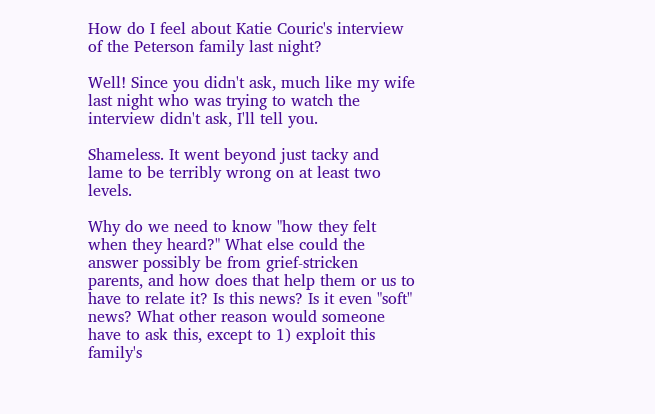How do I feel about Katie Couric's interview of the Peterson family last night?

Well! Since you didn't ask, much like my wife last night who was trying to watch the interview didn't ask, I'll tell you.

Shameless. It went beyond just tacky and lame to be terribly wrong on at least two levels.

Why do we need to know "how they felt when they heard?" What else could the answer possibly be from grief-stricken parents, and how does that help them or us to have to relate it? Is this news? Is it even "soft" news? What other reason would someone have to ask this, except to 1) exploit this family's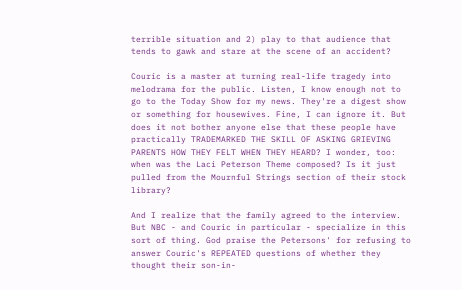terrible situation and 2) play to that audience that tends to gawk and stare at the scene of an accident?

Couric is a master at turning real-life tragedy into melodrama for the public. Listen, I know enough not to go to the Today Show for my news. They're a digest show or something for housewives. Fine, I can ignore it. But does it not bother anyone else that these people have practically TRADEMARKED THE SKILL OF ASKING GRIEVING PARENTS HOW THEY FELT WHEN THEY HEARD? I wonder, too: when was the Laci Peterson Theme composed? Is it just pulled from the Mournful Strings section of their stock library?

And I realize that the family agreed to the interview. But NBC - and Couric in particular - specialize in this sort of thing. God praise the Petersons' for refusing to answer Couric's REPEATED questions of whether they thought their son-in-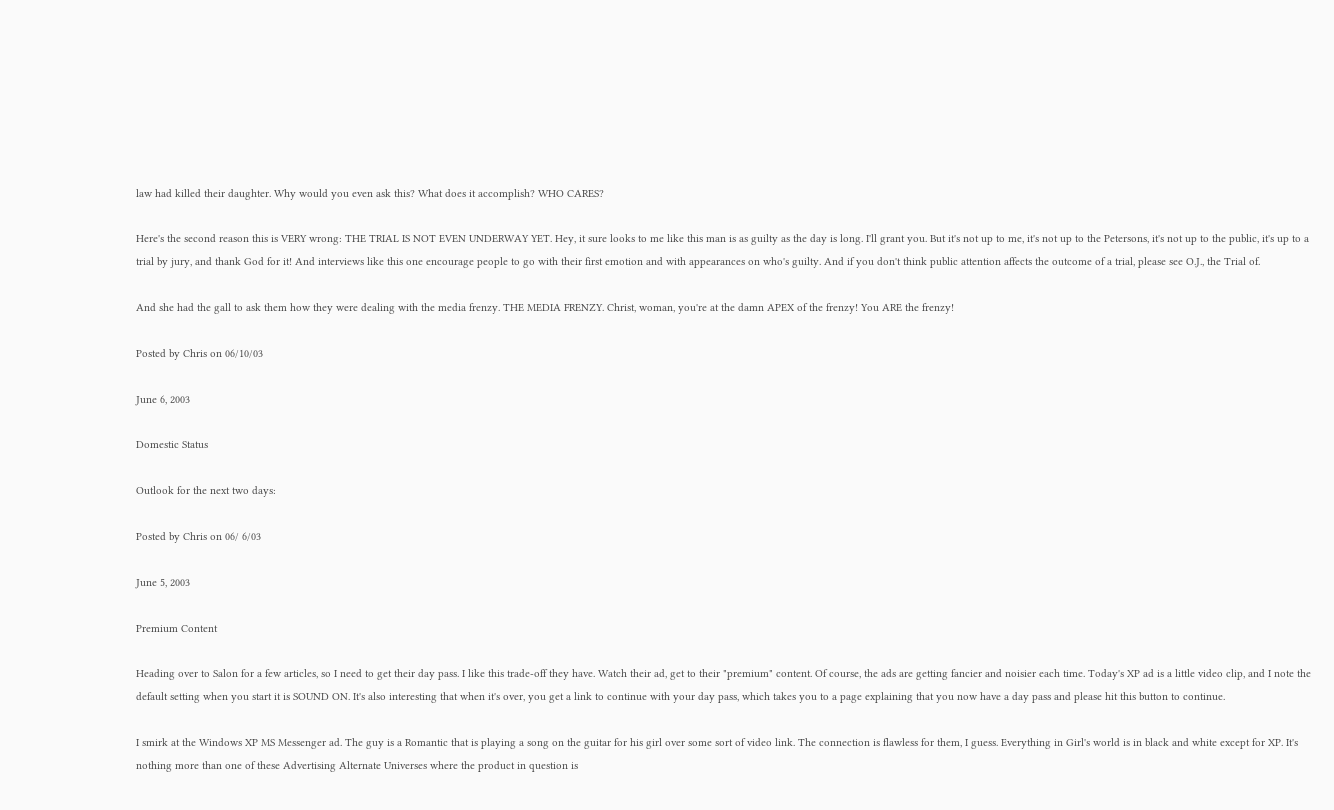law had killed their daughter. Why would you even ask this? What does it accomplish? WHO CARES?

Here's the second reason this is VERY wrong: THE TRIAL IS NOT EVEN UNDERWAY YET. Hey, it sure looks to me like this man is as guilty as the day is long. I'll grant you. But it's not up to me, it's not up to the Petersons, it's not up to the public, it's up to a trial by jury, and thank God for it! And interviews like this one encourage people to go with their first emotion and with appearances on who's guilty. And if you don't think public attention affects the outcome of a trial, please see O.J., the Trial of.

And she had the gall to ask them how they were dealing with the media frenzy. THE MEDIA FRENZY. Christ, woman, you're at the damn APEX of the frenzy! You ARE the frenzy!

Posted by Chris on 06/10/03

June 6, 2003

Domestic Status

Outlook for the next two days:

Posted by Chris on 06/ 6/03

June 5, 2003

Premium Content

Heading over to Salon for a few articles, so I need to get their day pass. I like this trade-off they have. Watch their ad, get to their "premium" content. Of course, the ads are getting fancier and noisier each time. Today's XP ad is a little video clip, and I note the default setting when you start it is SOUND ON. It's also interesting that when it's over, you get a link to continue with your day pass, which takes you to a page explaining that you now have a day pass and please hit this button to continue.

I smirk at the Windows XP MS Messenger ad. The guy is a Romantic that is playing a song on the guitar for his girl over some sort of video link. The connection is flawless for them, I guess. Everything in Girl's world is in black and white except for XP. It's nothing more than one of these Advertising Alternate Universes where the product in question is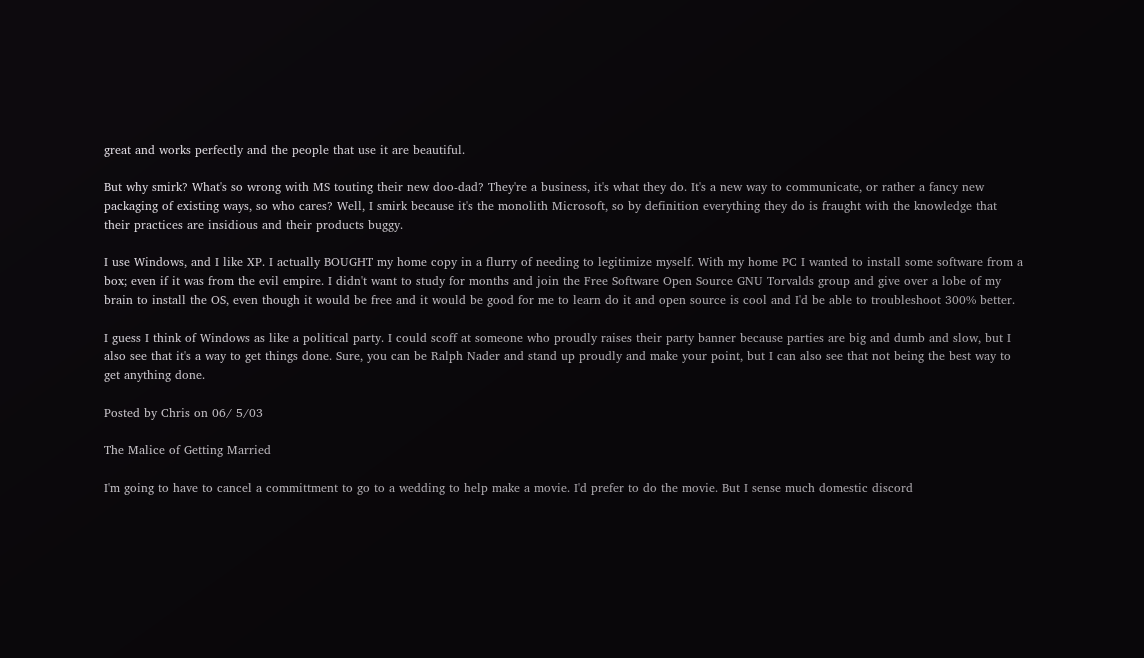great and works perfectly and the people that use it are beautiful.

But why smirk? What's so wrong with MS touting their new doo-dad? They're a business, it's what they do. It's a new way to communicate, or rather a fancy new packaging of existing ways, so who cares? Well, I smirk because it's the monolith Microsoft, so by definition everything they do is fraught with the knowledge that their practices are insidious and their products buggy.

I use Windows, and I like XP. I actually BOUGHT my home copy in a flurry of needing to legitimize myself. With my home PC I wanted to install some software from a box; even if it was from the evil empire. I didn't want to study for months and join the Free Software Open Source GNU Torvalds group and give over a lobe of my brain to install the OS, even though it would be free and it would be good for me to learn do it and open source is cool and I'd be able to troubleshoot 300% better.

I guess I think of Windows as like a political party. I could scoff at someone who proudly raises their party banner because parties are big and dumb and slow, but I also see that it's a way to get things done. Sure, you can be Ralph Nader and stand up proudly and make your point, but I can also see that not being the best way to get anything done.

Posted by Chris on 06/ 5/03

The Malice of Getting Married

I'm going to have to cancel a committment to go to a wedding to help make a movie. I'd prefer to do the movie. But I sense much domestic discord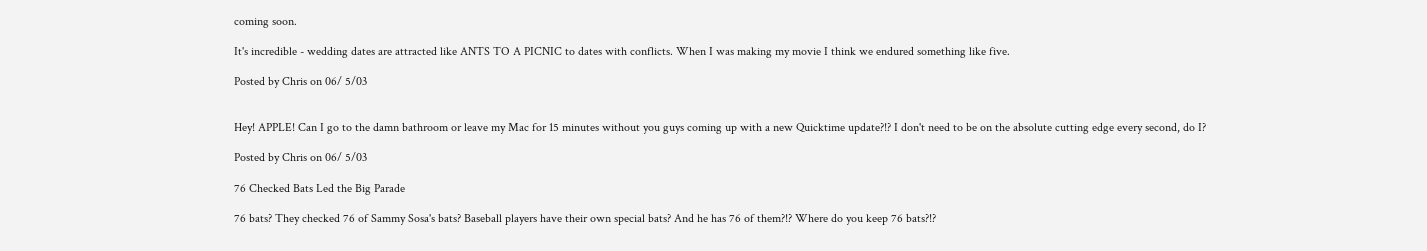coming soon.

It's incredible - wedding dates are attracted like ANTS TO A PICNIC to dates with conflicts. When I was making my movie I think we endured something like five.

Posted by Chris on 06/ 5/03


Hey! APPLE! Can I go to the damn bathroom or leave my Mac for 15 minutes without you guys coming up with a new Quicktime update?!? I don't need to be on the absolute cutting edge every second, do I?

Posted by Chris on 06/ 5/03

76 Checked Bats Led the Big Parade

76 bats? They checked 76 of Sammy Sosa's bats? Baseball players have their own special bats? And he has 76 of them?!? Where do you keep 76 bats?!?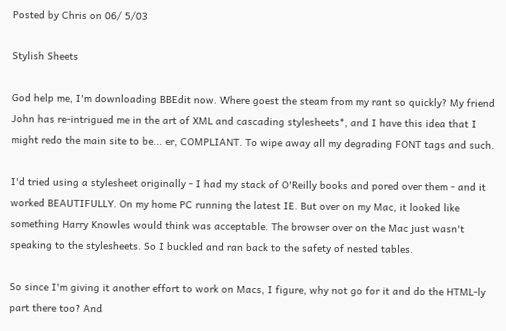Posted by Chris on 06/ 5/03

Stylish Sheets

God help me, I'm downloading BBEdit now. Where goest the steam from my rant so quickly? My friend John has re-intrigued me in the art of XML and cascading stylesheets*, and I have this idea that I might redo the main site to be... er, COMPLIANT. To wipe away all my degrading FONT tags and such.

I'd tried using a stylesheet originally - I had my stack of O'Reilly books and pored over them - and it worked BEAUTIFULLY. On my home PC running the latest IE. But over on my Mac, it looked like something Harry Knowles would think was acceptable. The browser over on the Mac just wasn't speaking to the stylesheets. So I buckled and ran back to the safety of nested tables.

So since I'm giving it another effort to work on Macs, I figure, why not go for it and do the HTML-ly part there too? And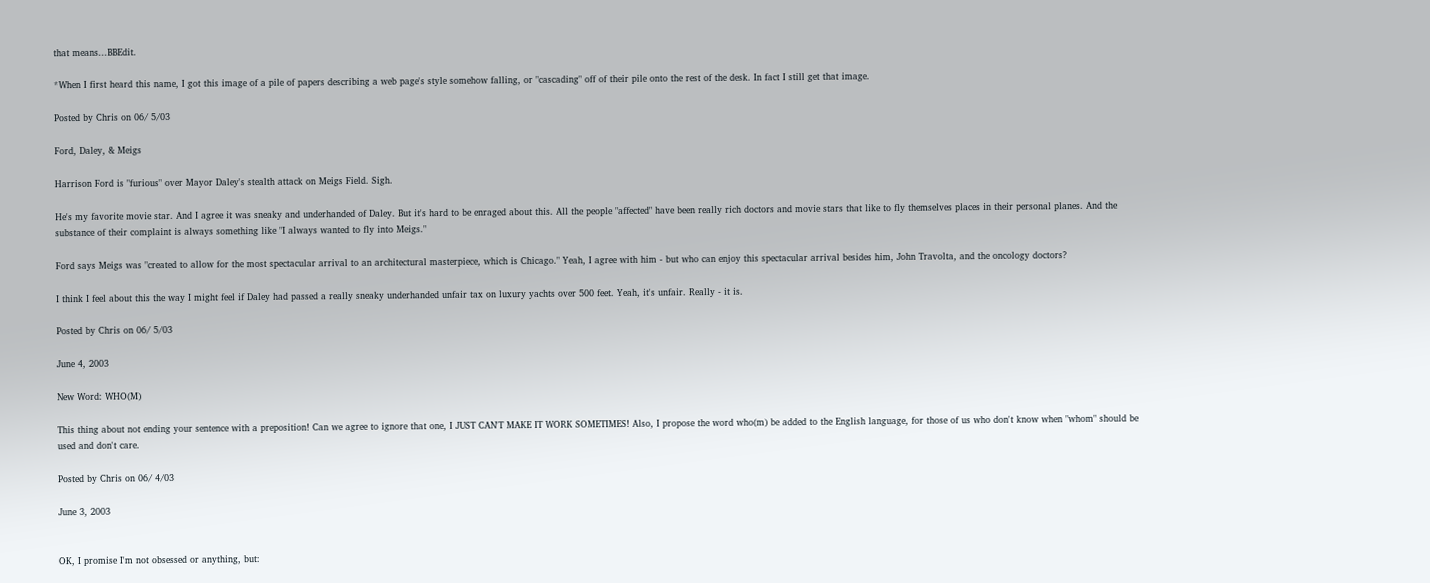that means...BBEdit.

*When I first heard this name, I got this image of a pile of papers describing a web page's style somehow falling, or "cascading" off of their pile onto the rest of the desk. In fact I still get that image.

Posted by Chris on 06/ 5/03

Ford, Daley, & Meigs

Harrison Ford is "furious" over Mayor Daley's stealth attack on Meigs Field. Sigh.

He's my favorite movie star. And I agree it was sneaky and underhanded of Daley. But it's hard to be enraged about this. All the people "affected" have been really rich doctors and movie stars that like to fly themselves places in their personal planes. And the substance of their complaint is always something like "I always wanted to fly into Meigs."

Ford says Meigs was "created to allow for the most spectacular arrival to an architectural masterpiece, which is Chicago." Yeah, I agree with him - but who can enjoy this spectacular arrival besides him, John Travolta, and the oncology doctors?

I think I feel about this the way I might feel if Daley had passed a really sneaky underhanded unfair tax on luxury yachts over 500 feet. Yeah, it's unfair. Really - it is.

Posted by Chris on 06/ 5/03

June 4, 2003

New Word: WHO(M)

This thing about not ending your sentence with a preposition! Can we agree to ignore that one, I JUST CAN'T MAKE IT WORK SOMETIMES! Also, I propose the word who(m) be added to the English language, for those of us who don't know when "whom" should be used and don't care.

Posted by Chris on 06/ 4/03

June 3, 2003


OK, I promise I'm not obsessed or anything, but: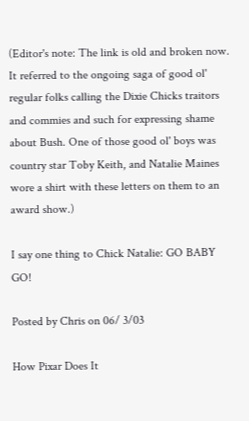(Editor's note: The link is old and broken now. It referred to the ongoing saga of good ol' regular folks calling the Dixie Chicks traitors and commies and such for expressing shame about Bush. One of those good ol' boys was country star Toby Keith, and Natalie Maines wore a shirt with these letters on them to an award show.)

I say one thing to Chick Natalie: GO BABY GO!

Posted by Chris on 06/ 3/03

How Pixar Does It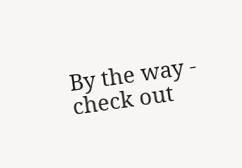By the way - check out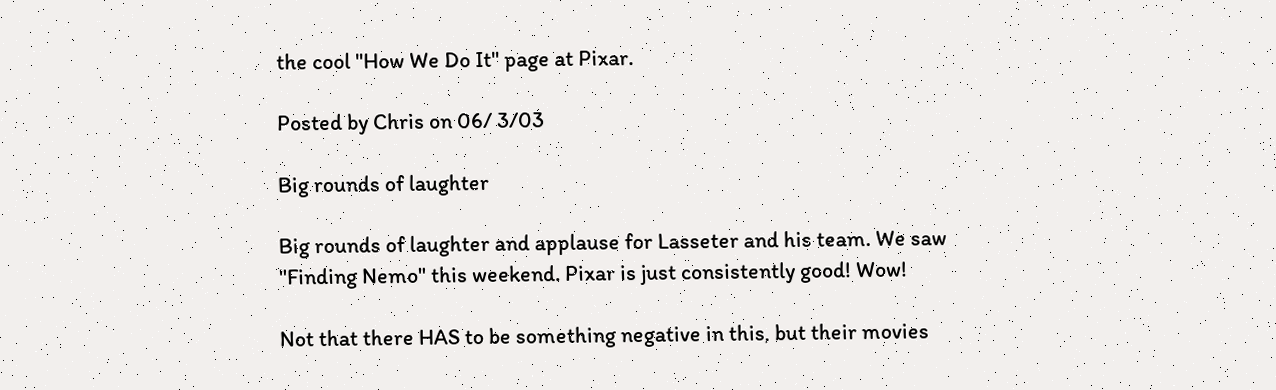the cool "How We Do It" page at Pixar.

Posted by Chris on 06/ 3/03

Big rounds of laughter

Big rounds of laughter and applause for Lasseter and his team. We saw "Finding Nemo" this weekend. Pixar is just consistently good! Wow!

Not that there HAS to be something negative in this, but their movies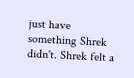just have something Shrek didn't. Shrek felt a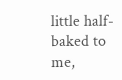little half-baked to me,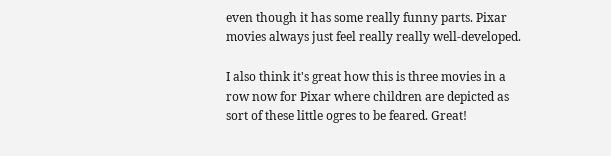even though it has some really funny parts. Pixar movies always just feel really really well-developed.

I also think it's great how this is three movies in a row now for Pixar where children are depicted as sort of these little ogres to be feared. Great!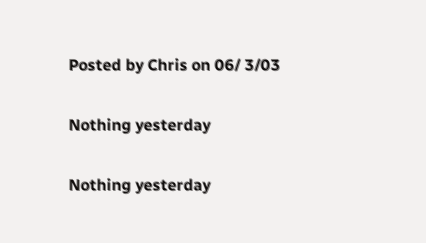Posted by Chris on 06/ 3/03

Nothing yesterday

Nothing yesterday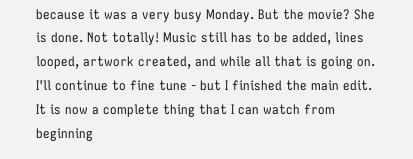because it was a very busy Monday. But the movie? She is done. Not totally! Music still has to be added, lines looped, artwork created, and while all that is going on. I'll continue to fine tune - but I finished the main edit. It is now a complete thing that I can watch from beginning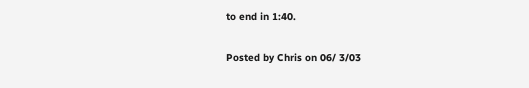to end in 1:40.

Posted by Chris on 06/ 3/03